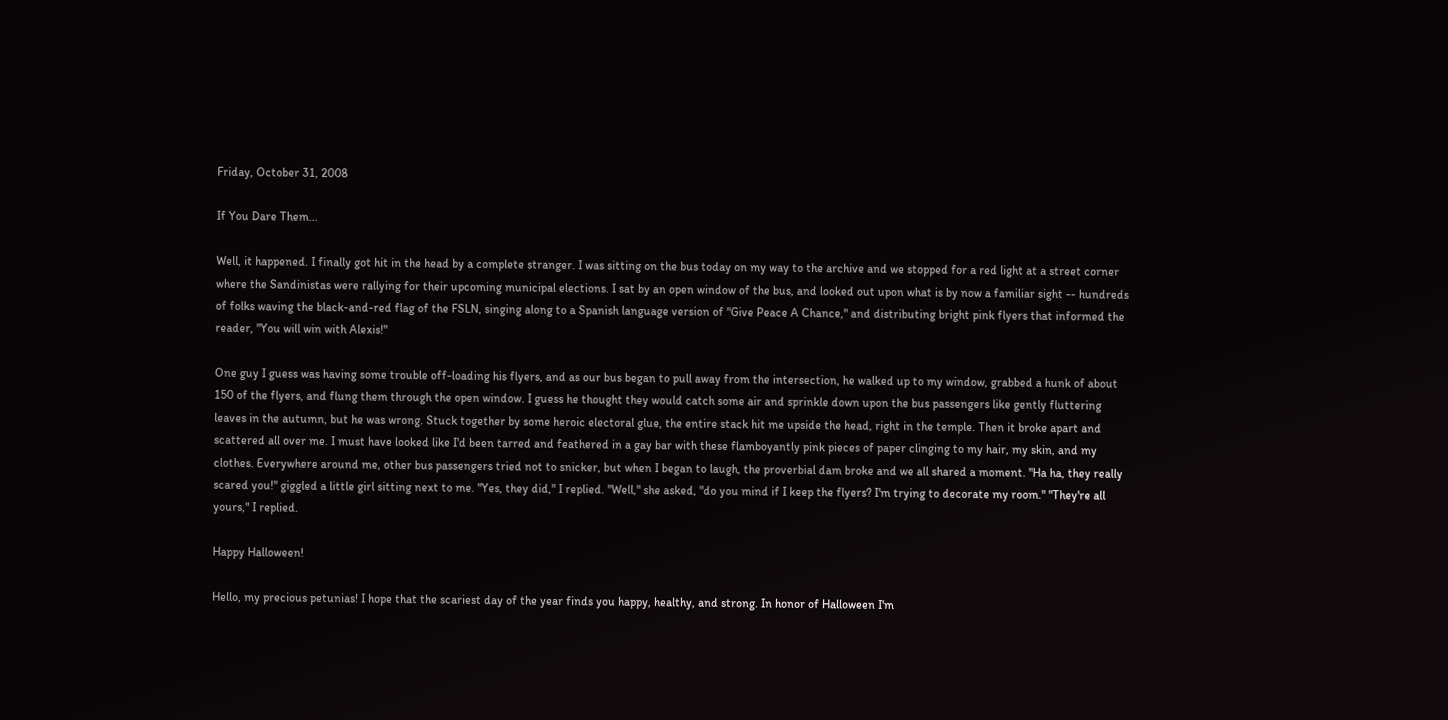Friday, October 31, 2008

If You Dare Them...

Well, it happened. I finally got hit in the head by a complete stranger. I was sitting on the bus today on my way to the archive and we stopped for a red light at a street corner where the Sandinistas were rallying for their upcoming municipal elections. I sat by an open window of the bus, and looked out upon what is by now a familiar sight -- hundreds of folks waving the black-and-red flag of the FSLN, singing along to a Spanish language version of "Give Peace A Chance," and distributing bright pink flyers that informed the reader, "You will win with Alexis!"

One guy I guess was having some trouble off-loading his flyers, and as our bus began to pull away from the intersection, he walked up to my window, grabbed a hunk of about 150 of the flyers, and flung them through the open window. I guess he thought they would catch some air and sprinkle down upon the bus passengers like gently fluttering leaves in the autumn, but he was wrong. Stuck together by some heroic electoral glue, the entire stack hit me upside the head, right in the temple. Then it broke apart and scattered all over me. I must have looked like I'd been tarred and feathered in a gay bar with these flamboyantly pink pieces of paper clinging to my hair, my skin, and my clothes. Everywhere around me, other bus passengers tried not to snicker, but when I began to laugh, the proverbial dam broke and we all shared a moment. "Ha ha, they really scared you!" giggled a little girl sitting next to me. "Yes, they did," I replied. "Well," she asked, "do you mind if I keep the flyers? I'm trying to decorate my room." "They're all yours," I replied.

Happy Halloween!

Hello, my precious petunias! I hope that the scariest day of the year finds you happy, healthy, and strong. In honor of Halloween I'm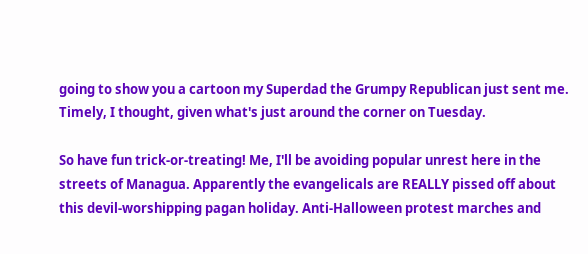going to show you a cartoon my Superdad the Grumpy Republican just sent me. Timely, I thought, given what's just around the corner on Tuesday.

So have fun trick-or-treating! Me, I'll be avoiding popular unrest here in the streets of Managua. Apparently the evangelicals are REALLY pissed off about this devil-worshipping pagan holiday. Anti-Halloween protest marches and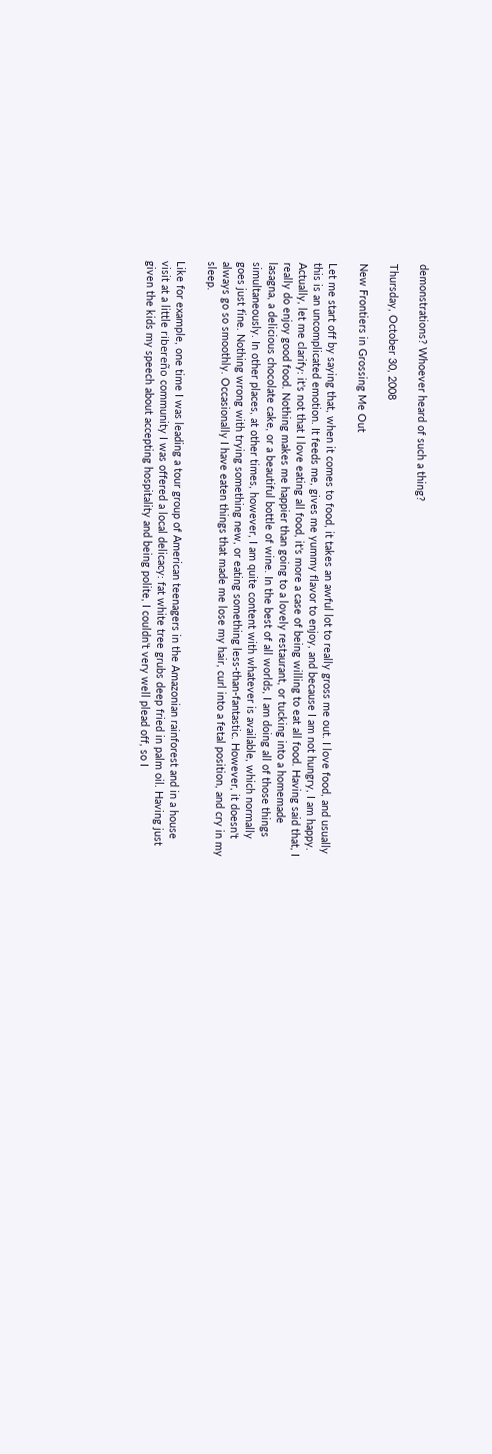demonstrations? Whoever heard of such a thing?

Thursday, October 30, 2008

New Frontiers in Grossing Me Out

Let me start off by saying that, when it comes to food, it takes an awful lot to really gross me out. I love food, and usually this is an uncomplicated emotion. It feeds me, gives me yummy flavor to enjoy, and because I am not hungry, I am happy. Actually, let me clarify: it's not that I love eating all food, it's more a case of being willing to eat all food. Having said that, I really do enjoy good food. Nothing makes me happier than going to a lovely restaurant, or tucking into a homemade lasagna, a delicious chocolate cake, or a beautiful bottle of wine. In the best of all worlds, I am doing all of those things simultaneously. In other places, at other times, however, I am quite content with whatever is available, which normally goes just fine. Nothing wrong with trying something new, or eating something less-than-fantastic. However, it doesn't always go so smoothly. Occasionally I have eaten things that made me lose my hair, curl into a fetal position, and cry in my sleep.

Like for example, one time I was leading a tour group of American teenagers in the Amazonian rainforest and in a house visit at a little ribereño community I was offered a local delicacy: fat white tree grubs deep fried in palm oil. Having just given the kids my speech about accepting hospitality and being polite, I couldn't very well plead off, so I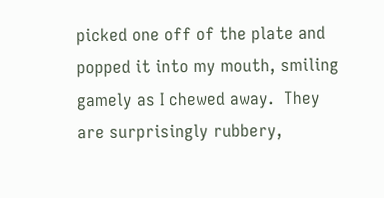picked one off of the plate and popped it into my mouth, smiling gamely as I chewed away.  They are surprisingly rubbery,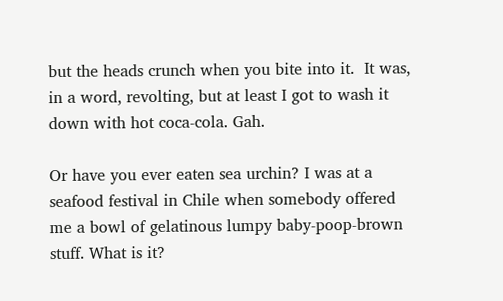but the heads crunch when you bite into it.  It was, in a word, revolting, but at least I got to wash it down with hot coca-cola. Gah.

Or have you ever eaten sea urchin? I was at a seafood festival in Chile when somebody offered me a bowl of gelatinous lumpy baby-poop-brown stuff. What is it?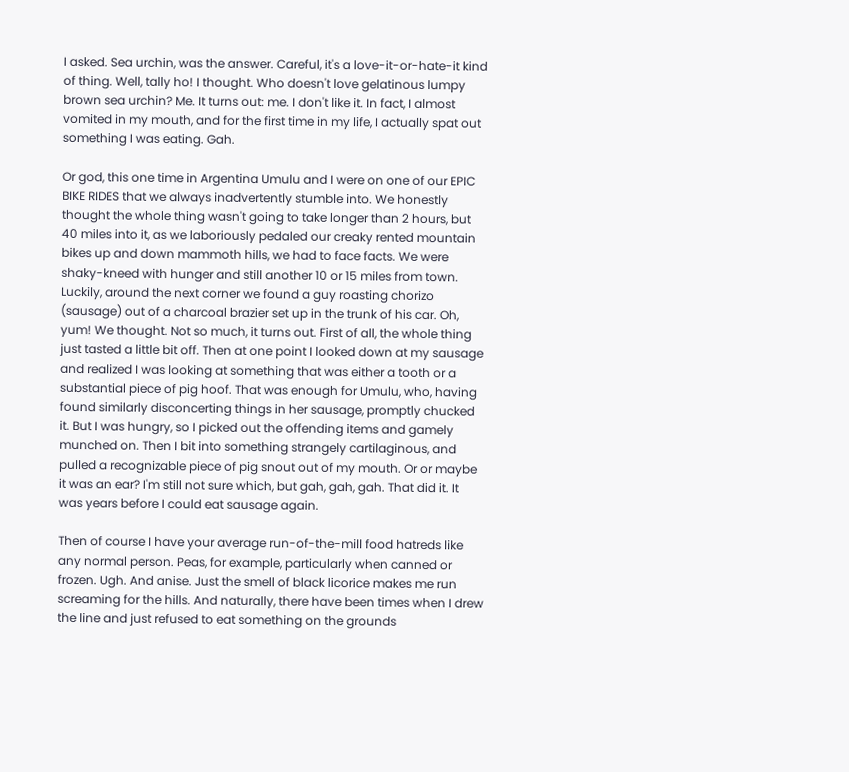I asked. Sea urchin, was the answer. Careful, it's a love-it-or-hate-it kind of thing. Well, tally ho! I thought. Who doesn't love gelatinous lumpy brown sea urchin? Me. It turns out: me. I don't like it. In fact, I almost vomited in my mouth, and for the first time in my life, I actually spat out something I was eating. Gah.

Or god, this one time in Argentina Umulu and I were on one of our EPIC BIKE RIDES that we always inadvertently stumble into. We honestly thought the whole thing wasn't going to take longer than 2 hours, but 40 miles into it, as we laboriously pedaled our creaky rented mountain bikes up and down mammoth hills, we had to face facts. We were shaky-kneed with hunger and still another 10 or 15 miles from town. Luckily, around the next corner we found a guy roasting chorizo (sausage) out of a charcoal brazier set up in the trunk of his car. Oh, yum! We thought. Not so much, it turns out. First of all, the whole thing just tasted a little bit off. Then at one point I looked down at my sausage and realized I was looking at something that was either a tooth or a substantial piece of pig hoof. That was enough for Umulu, who, having found similarly disconcerting things in her sausage, promptly chucked it. But I was hungry, so I picked out the offending items and gamely munched on. Then I bit into something strangely cartilaginous, and pulled a recognizable piece of pig snout out of my mouth. Or or maybe it was an ear? I'm still not sure which, but gah, gah, gah. That did it. It was years before I could eat sausage again.

Then of course I have your average run-of-the-mill food hatreds like any normal person. Peas, for example, particularly when canned or frozen. Ugh. And anise. Just the smell of black licorice makes me run screaming for the hills. And naturally, there have been times when I drew the line and just refused to eat something on the grounds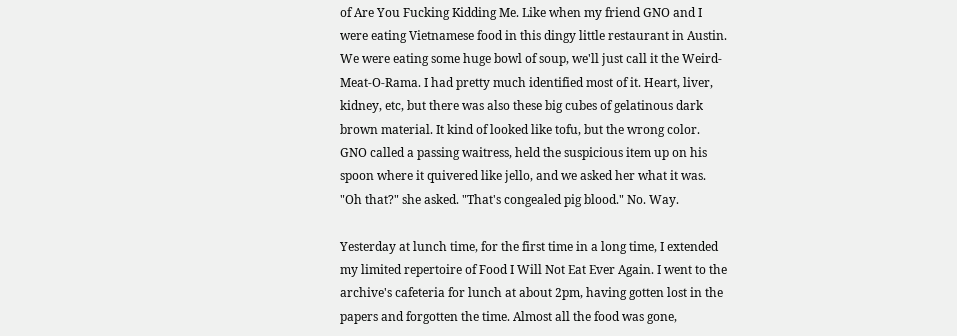of Are You Fucking Kidding Me. Like when my friend GNO and I were eating Vietnamese food in this dingy little restaurant in Austin. We were eating some huge bowl of soup, we'll just call it the Weird-Meat-O-Rama. I had pretty much identified most of it. Heart, liver, kidney, etc, but there was also these big cubes of gelatinous dark brown material. It kind of looked like tofu, but the wrong color. GNO called a passing waitress, held the suspicious item up on his spoon where it quivered like jello, and we asked her what it was. "Oh that?" she asked. "That's congealed pig blood." No. Way.

Yesterday at lunch time, for the first time in a long time, I extended my limited repertoire of Food I Will Not Eat Ever Again. I went to the archive's cafeteria for lunch at about 2pm, having gotten lost in the papers and forgotten the time. Almost all the food was gone,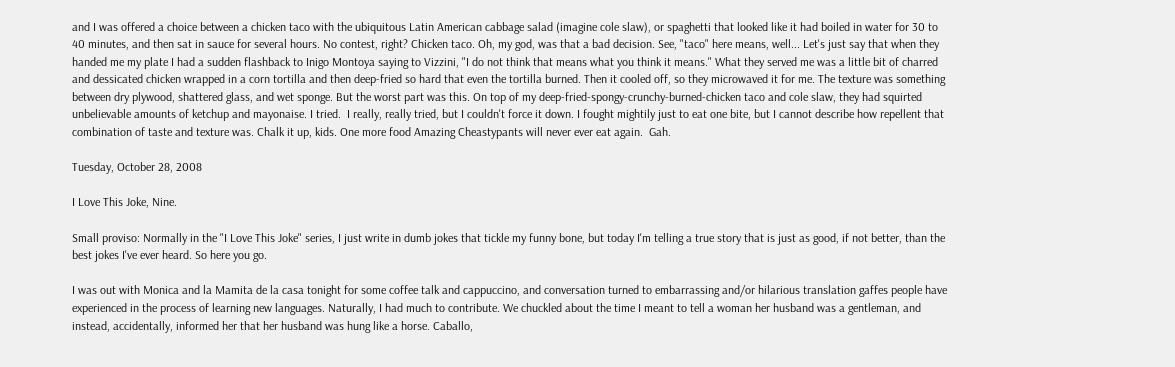and I was offered a choice between a chicken taco with the ubiquitous Latin American cabbage salad (imagine cole slaw), or spaghetti that looked like it had boiled in water for 30 to 40 minutes, and then sat in sauce for several hours. No contest, right? Chicken taco. Oh, my god, was that a bad decision. See, "taco" here means, well... Let's just say that when they handed me my plate I had a sudden flashback to Inigo Montoya saying to Vizzini, "I do not think that means what you think it means." What they served me was a little bit of charred and dessicated chicken wrapped in a corn tortilla and then deep-fried so hard that even the tortilla burned. Then it cooled off, so they microwaved it for me. The texture was something between dry plywood, shattered glass, and wet sponge. But the worst part was this. On top of my deep-fried-spongy-crunchy-burned-chicken taco and cole slaw, they had squirted unbelievable amounts of ketchup and mayonaise. I tried.  I really, really tried, but I couldn't force it down. I fought mightily just to eat one bite, but I cannot describe how repellent that combination of taste and texture was. Chalk it up, kids. One more food Amazing Cheastypants will never ever eat again.  Gah.

Tuesday, October 28, 2008

I Love This Joke, Nine.

Small proviso: Normally in the "I Love This Joke" series, I just write in dumb jokes that tickle my funny bone, but today I'm telling a true story that is just as good, if not better, than the best jokes I've ever heard. So here you go.

I was out with Monica and la Mamita de la casa tonight for some coffee talk and cappuccino, and conversation turned to embarrassing and/or hilarious translation gaffes people have experienced in the process of learning new languages. Naturally, I had much to contribute. We chuckled about the time I meant to tell a woman her husband was a gentleman, and instead, accidentally, informed her that her husband was hung like a horse. Caballo,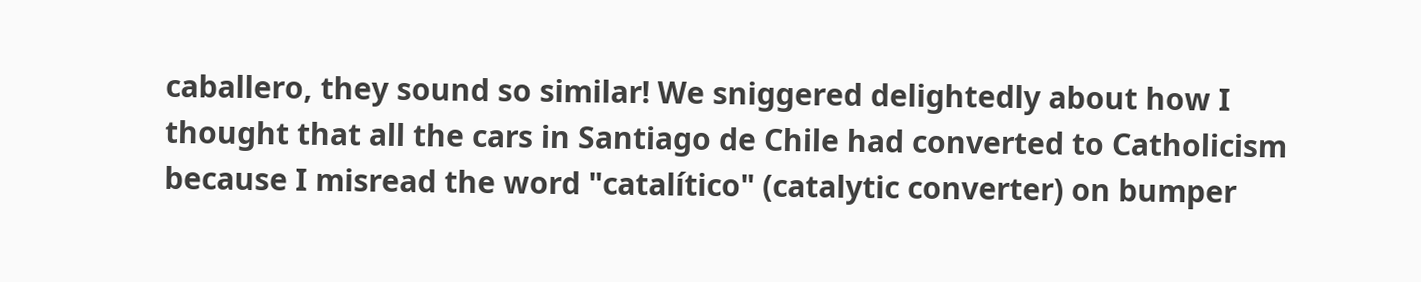caballero, they sound so similar! We sniggered delightedly about how I thought that all the cars in Santiago de Chile had converted to Catholicism because I misread the word "catalítico" (catalytic converter) on bumper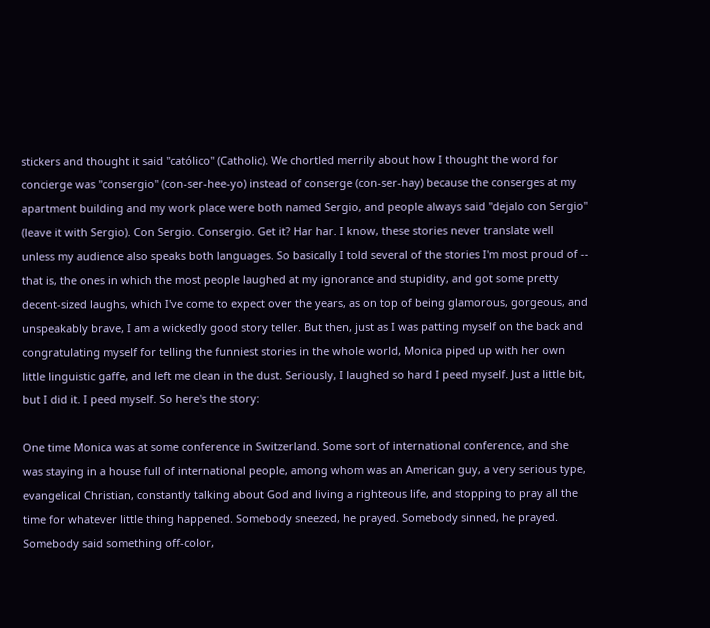stickers and thought it said "católico" (Catholic). We chortled merrily about how I thought the word for concierge was "consergio" (con-ser-hee-yo) instead of conserge (con-ser-hay) because the conserges at my apartment building and my work place were both named Sergio, and people always said "dejalo con Sergio" (leave it with Sergio). Con Sergio. Consergio. Get it? Har har. I know, these stories never translate well unless my audience also speaks both languages. So basically I told several of the stories I'm most proud of -- that is, the ones in which the most people laughed at my ignorance and stupidity, and got some pretty decent-sized laughs, which I've come to expect over the years, as on top of being glamorous, gorgeous, and unspeakably brave, I am a wickedly good story teller. But then, just as I was patting myself on the back and congratulating myself for telling the funniest stories in the whole world, Monica piped up with her own little linguistic gaffe, and left me clean in the dust. Seriously, I laughed so hard I peed myself. Just a little bit, but I did it. I peed myself. So here's the story:

One time Monica was at some conference in Switzerland. Some sort of international conference, and she was staying in a house full of international people, among whom was an American guy, a very serious type, evangelical Christian, constantly talking about God and living a righteous life, and stopping to pray all the time for whatever little thing happened. Somebody sneezed, he prayed. Somebody sinned, he prayed. Somebody said something off-color,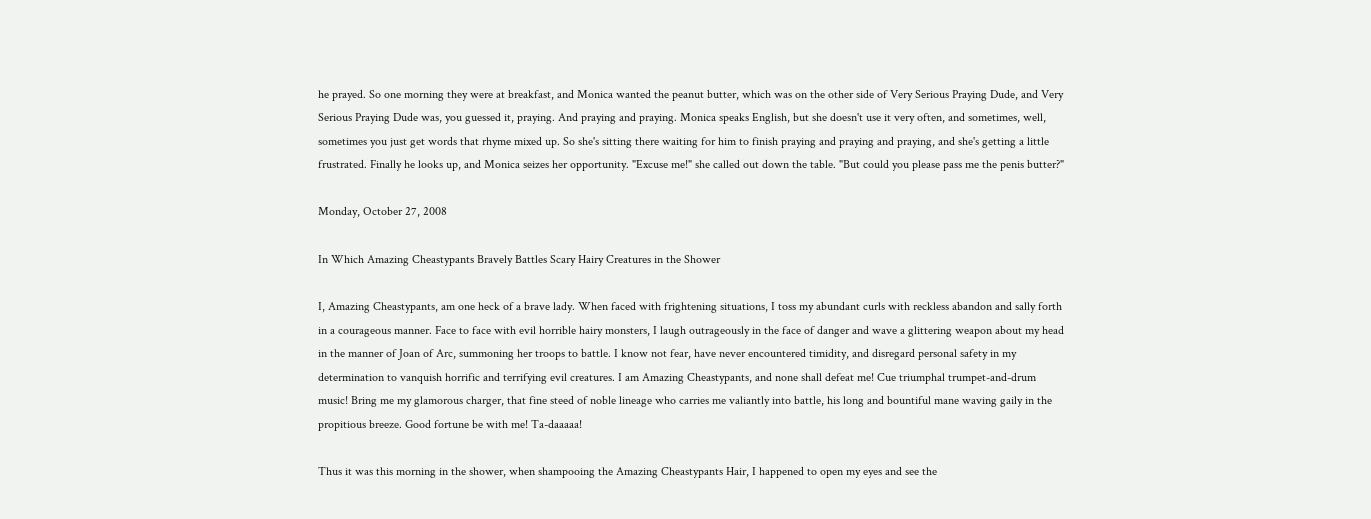he prayed. So one morning they were at breakfast, and Monica wanted the peanut butter, which was on the other side of Very Serious Praying Dude, and Very Serious Praying Dude was, you guessed it, praying. And praying and praying. Monica speaks English, but she doesn't use it very often, and sometimes, well, sometimes you just get words that rhyme mixed up. So she's sitting there waiting for him to finish praying and praying and praying, and she's getting a little frustrated. Finally he looks up, and Monica seizes her opportunity. "Excuse me!" she called out down the table. "But could you please pass me the penis butter?"

Monday, October 27, 2008

In Which Amazing Cheastypants Bravely Battles Scary Hairy Creatures in the Shower

I, Amazing Cheastypants, am one heck of a brave lady. When faced with frightening situations, I toss my abundant curls with reckless abandon and sally forth in a courageous manner. Face to face with evil horrible hairy monsters, I laugh outrageously in the face of danger and wave a glittering weapon about my head in the manner of Joan of Arc, summoning her troops to battle. I know not fear, have never encountered timidity, and disregard personal safety in my determination to vanquish horrific and terrifying evil creatures. I am Amazing Cheastypants, and none shall defeat me! Cue triumphal trumpet-and-drum music! Bring me my glamorous charger, that fine steed of noble lineage who carries me valiantly into battle, his long and bountiful mane waving gaily in the propitious breeze. Good fortune be with me! Ta-daaaaa!

Thus it was this morning in the shower, when shampooing the Amazing Cheastypants Hair, I happened to open my eyes and see the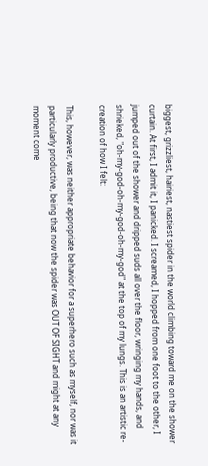biggest, grizzliest, hairiest, nastiest spider in the world climbing toward me on the shower curtain. At first, I admit it, I panicked. I screamed, I hopped from one foot to the other, I jumped out of the shower and dripped suds all over the floor, wringing my hands, and shrieked, "oh-my-god-oh-my-god-oh-my-god" at the top of my lungs. This is an artistic re-creation of how I felt:

This, however, was neither appropriate behavior for a superhero such as myself, nor was it particularly productive, being that now the spider was OUT OF SIGHT and might at any moment come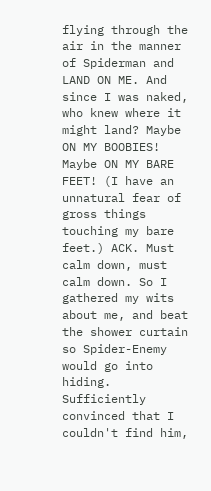flying through the air in the manner of Spiderman and LAND ON ME. And since I was naked, who knew where it might land? Maybe ON MY BOOBIES! Maybe ON MY BARE FEET! (I have an unnatural fear of gross things touching my bare feet.) ACK. Must calm down, must calm down. So I gathered my wits about me, and beat the shower curtain so Spider-Enemy would go into hiding. Sufficiently convinced that I couldn't find him,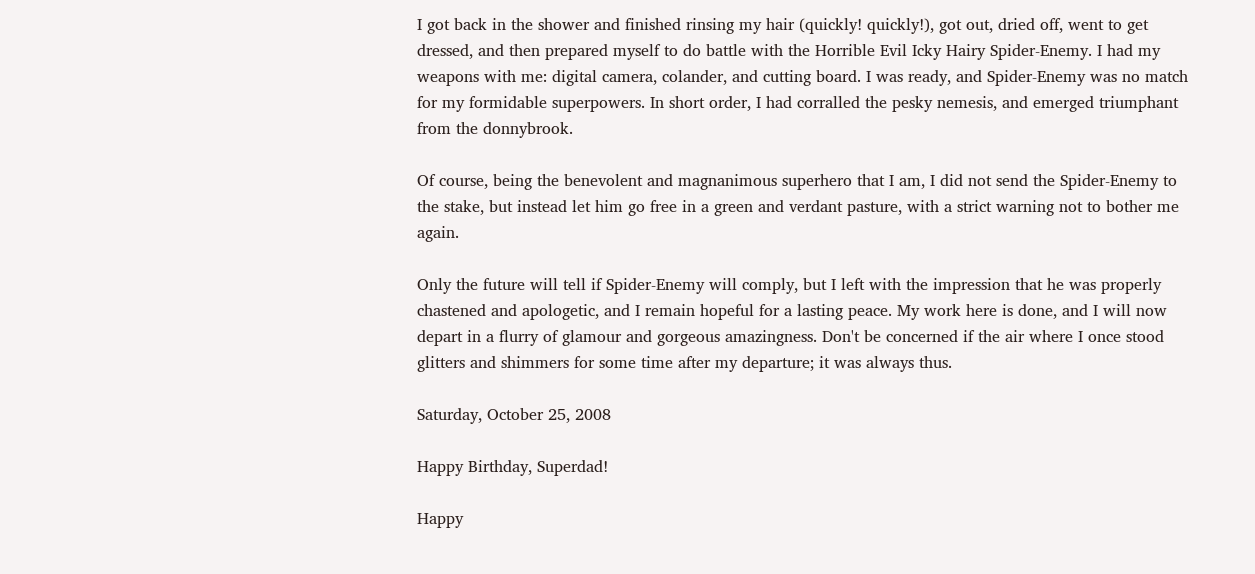I got back in the shower and finished rinsing my hair (quickly! quickly!), got out, dried off, went to get dressed, and then prepared myself to do battle with the Horrible Evil Icky Hairy Spider-Enemy. I had my weapons with me: digital camera, colander, and cutting board. I was ready, and Spider-Enemy was no match for my formidable superpowers. In short order, I had corralled the pesky nemesis, and emerged triumphant from the donnybrook.

Of course, being the benevolent and magnanimous superhero that I am, I did not send the Spider-Enemy to the stake, but instead let him go free in a green and verdant pasture, with a strict warning not to bother me again.

Only the future will tell if Spider-Enemy will comply, but I left with the impression that he was properly chastened and apologetic, and I remain hopeful for a lasting peace. My work here is done, and I will now depart in a flurry of glamour and gorgeous amazingness. Don't be concerned if the air where I once stood glitters and shimmers for some time after my departure; it was always thus.

Saturday, October 25, 2008

Happy Birthday, Superdad!

Happy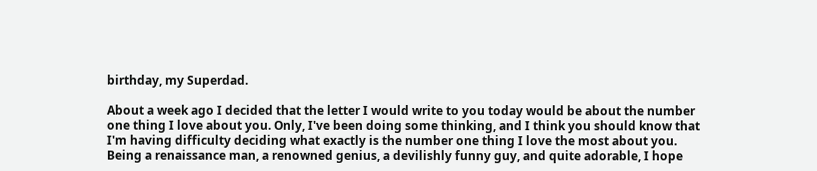birthday, my Superdad.

About a week ago I decided that the letter I would write to you today would be about the number one thing I love about you. Only, I've been doing some thinking, and I think you should know that I'm having difficulty deciding what exactly is the number one thing I love the most about you. Being a renaissance man, a renowned genius, a devilishly funny guy, and quite adorable, I hope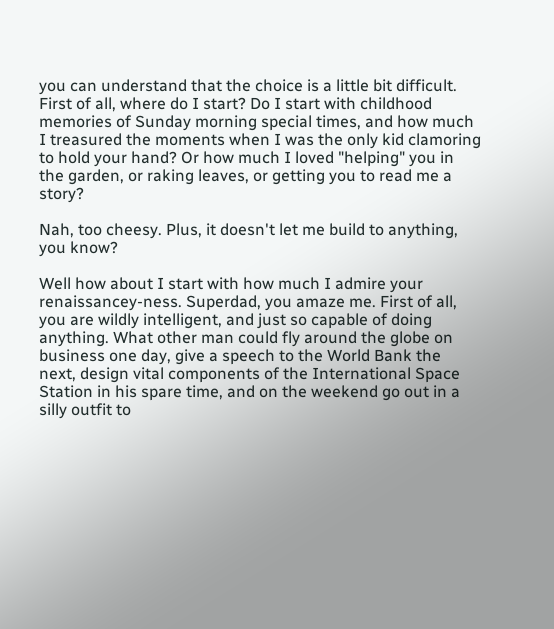you can understand that the choice is a little bit difficult. First of all, where do I start? Do I start with childhood memories of Sunday morning special times, and how much I treasured the moments when I was the only kid clamoring to hold your hand? Or how much I loved "helping" you in the garden, or raking leaves, or getting you to read me a story?

Nah, too cheesy. Plus, it doesn't let me build to anything, you know?

Well how about I start with how much I admire your renaissancey-ness. Superdad, you amaze me. First of all, you are wildly intelligent, and just so capable of doing anything. What other man could fly around the globe on business one day, give a speech to the World Bank the next, design vital components of the International Space Station in his spare time, and on the weekend go out in a silly outfit to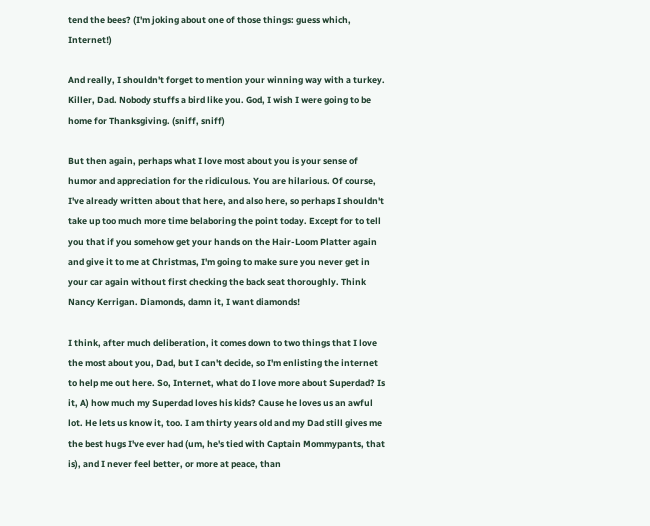tend the bees? (I'm joking about one of those things: guess which, Internet!)

And really, I shouldn't forget to mention your winning way with a turkey. Killer, Dad. Nobody stuffs a bird like you. God, I wish I were going to be home for Thanksgiving. (sniff, sniff)

But then again, perhaps what I love most about you is your sense of humor and appreciation for the ridiculous. You are hilarious. Of course, I've already written about that here, and also here, so perhaps I shouldn't take up too much more time belaboring the point today. Except for to tell you that if you somehow get your hands on the Hair-Loom Platter again and give it to me at Christmas, I'm going to make sure you never get in your car again without first checking the back seat thoroughly. Think Nancy Kerrigan. Diamonds, damn it, I want diamonds!

I think, after much deliberation, it comes down to two things that I love the most about you, Dad, but I can't decide, so I'm enlisting the internet to help me out here. So, Internet, what do I love more about Superdad? Is it, A) how much my Superdad loves his kids? Cause he loves us an awful lot. He lets us know it, too. I am thirty years old and my Dad still gives me the best hugs I've ever had (um, he's tied with Captain Mommypants, that is), and I never feel better, or more at peace, than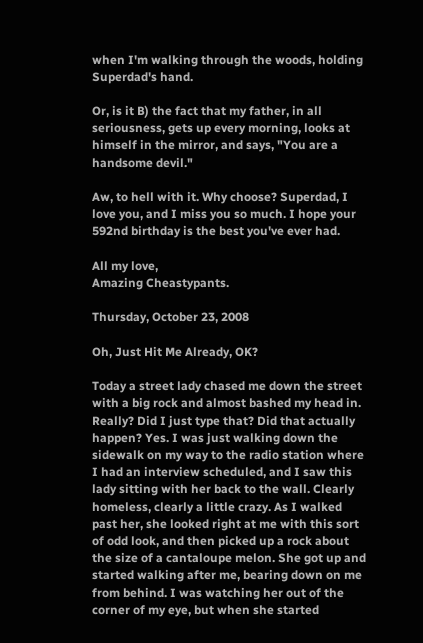when I'm walking through the woods, holding Superdad's hand.

Or, is it B) the fact that my father, in all seriousness, gets up every morning, looks at himself in the mirror, and says, "You are a handsome devil."

Aw, to hell with it. Why choose? Superdad, I love you, and I miss you so much. I hope your 592nd birthday is the best you've ever had.

All my love,
Amazing Cheastypants.

Thursday, October 23, 2008

Oh, Just Hit Me Already, OK?

Today a street lady chased me down the street with a big rock and almost bashed my head in. Really? Did I just type that? Did that actually happen? Yes. I was just walking down the sidewalk on my way to the radio station where I had an interview scheduled, and I saw this lady sitting with her back to the wall. Clearly homeless, clearly a little crazy. As I walked past her, she looked right at me with this sort of odd look, and then picked up a rock about the size of a cantaloupe melon. She got up and started walking after me, bearing down on me from behind. I was watching her out of the corner of my eye, but when she started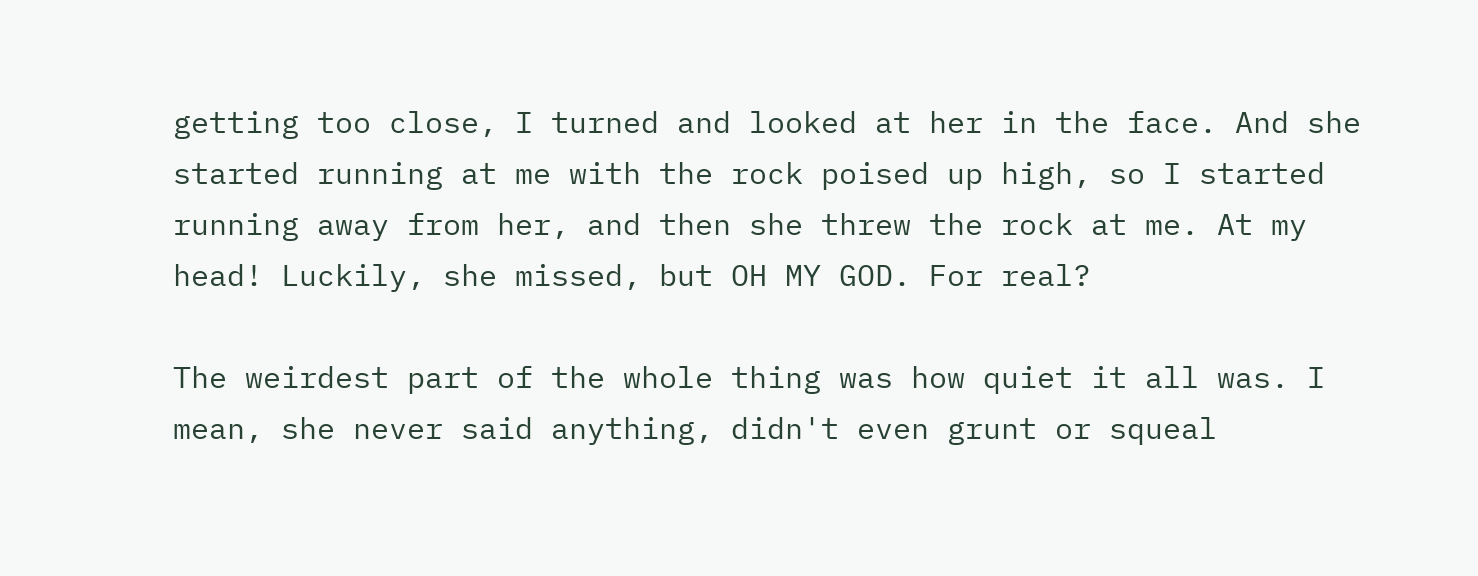getting too close, I turned and looked at her in the face. And she started running at me with the rock poised up high, so I started running away from her, and then she threw the rock at me. At my head! Luckily, she missed, but OH MY GOD. For real?

The weirdest part of the whole thing was how quiet it all was. I mean, she never said anything, didn't even grunt or squeal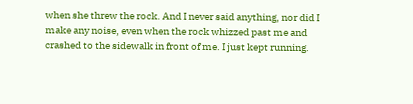when she threw the rock. And I never said anything, nor did I make any noise, even when the rock whizzed past me and crashed to the sidewalk in front of me. I just kept running.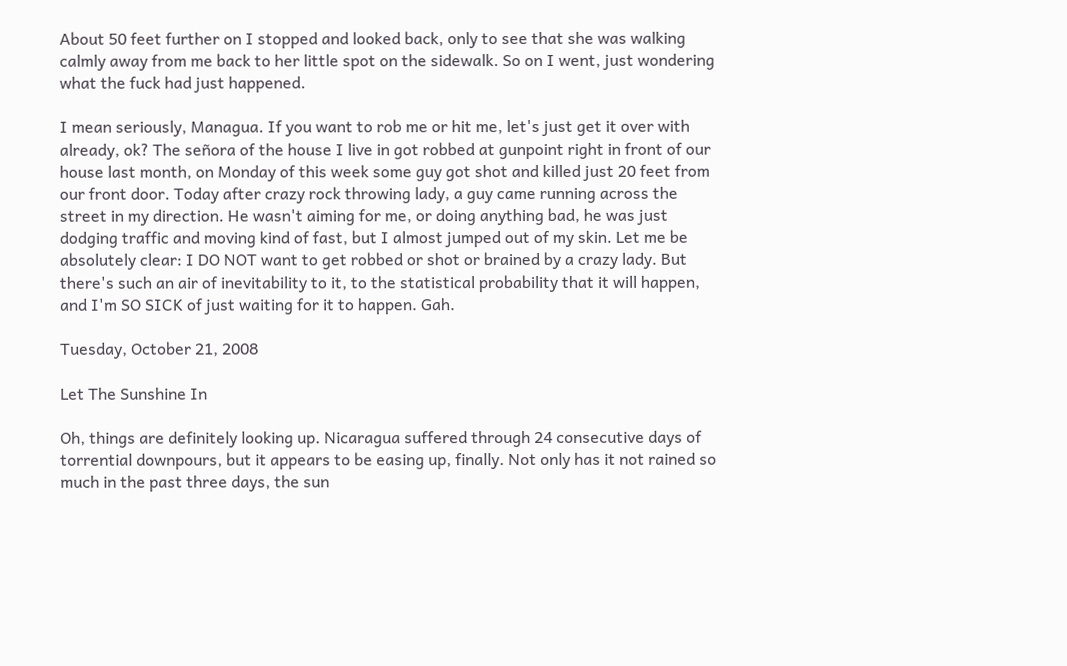About 50 feet further on I stopped and looked back, only to see that she was walking calmly away from me back to her little spot on the sidewalk. So on I went, just wondering what the fuck had just happened.

I mean seriously, Managua. If you want to rob me or hit me, let's just get it over with already, ok? The señora of the house I live in got robbed at gunpoint right in front of our house last month, on Monday of this week some guy got shot and killed just 20 feet from our front door. Today after crazy rock throwing lady, a guy came running across the street in my direction. He wasn't aiming for me, or doing anything bad, he was just dodging traffic and moving kind of fast, but I almost jumped out of my skin. Let me be absolutely clear: I DO NOT want to get robbed or shot or brained by a crazy lady. But there's such an air of inevitability to it, to the statistical probability that it will happen, and I'm SO SICK of just waiting for it to happen. Gah.

Tuesday, October 21, 2008

Let The Sunshine In

Oh, things are definitely looking up. Nicaragua suffered through 24 consecutive days of torrential downpours, but it appears to be easing up, finally. Not only has it not rained so much in the past three days, the sun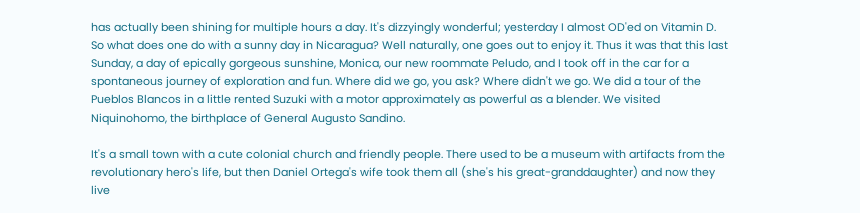has actually been shining for multiple hours a day. It's dizzyingly wonderful; yesterday I almost OD'ed on Vitamin D. So what does one do with a sunny day in Nicaragua? Well naturally, one goes out to enjoy it. Thus it was that this last Sunday, a day of epically gorgeous sunshine, Monica, our new roommate Peludo, and I took off in the car for a spontaneous journey of exploration and fun. Where did we go, you ask? Where didn't we go. We did a tour of the Pueblos Blancos in a little rented Suzuki with a motor approximately as powerful as a blender. We visited Niquinohomo, the birthplace of General Augusto Sandino.

It's a small town with a cute colonial church and friendly people. There used to be a museum with artifacts from the revolutionary hero's life, but then Daniel Ortega's wife took them all (she's his great-granddaughter) and now they live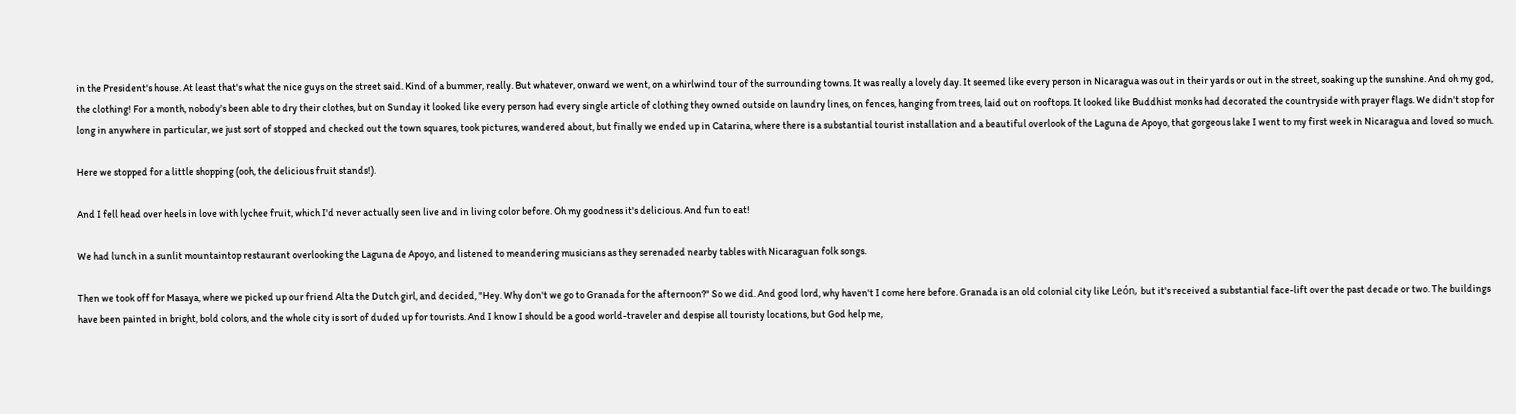in the President's house. At least that's what the nice guys on the street said. Kind of a bummer, really. But whatever, onward we went, on a whirlwind tour of the surrounding towns. It was really a lovely day. It seemed like every person in Nicaragua was out in their yards or out in the street, soaking up the sunshine. And oh my god, the clothing! For a month, nobody's been able to dry their clothes, but on Sunday it looked like every person had every single article of clothing they owned outside on laundry lines, on fences, hanging from trees, laid out on rooftops. It looked like Buddhist monks had decorated the countryside with prayer flags. We didn't stop for long in anywhere in particular, we just sort of stopped and checked out the town squares, took pictures, wandered about, but finally we ended up in Catarina, where there is a substantial tourist installation and a beautiful overlook of the Laguna de Apoyo, that gorgeous lake I went to my first week in Nicaragua and loved so much.

Here we stopped for a little shopping (ooh, the delicious fruit stands!).

And I fell head over heels in love with lychee fruit, which I'd never actually seen live and in living color before. Oh my goodness it's delicious. And fun to eat!

We had lunch in a sunlit mountaintop restaurant overlooking the Laguna de Apoyo, and listened to meandering musicians as they serenaded nearby tables with Nicaraguan folk songs.

Then we took off for Masaya, where we picked up our friend Alta the Dutch girl, and decided, "Hey. Why don't we go to Granada for the afternoon?" So we did. And good lord, why haven't I come here before. Granada is an old colonial city like León, but it's received a substantial face-lift over the past decade or two. The buildings have been painted in bright, bold colors, and the whole city is sort of duded up for tourists. And I know I should be a good world-traveler and despise all touristy locations, but God help me,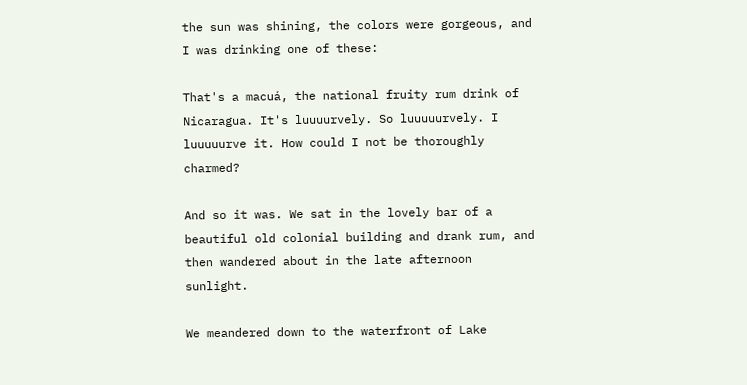the sun was shining, the colors were gorgeous, and I was drinking one of these:

That's a macuá, the national fruity rum drink of Nicaragua. It's luuuurvely. So luuuuurvely. I luuuuurve it. How could I not be thoroughly charmed?

And so it was. We sat in the lovely bar of a beautiful old colonial building and drank rum, and then wandered about in the late afternoon sunlight.

We meandered down to the waterfront of Lake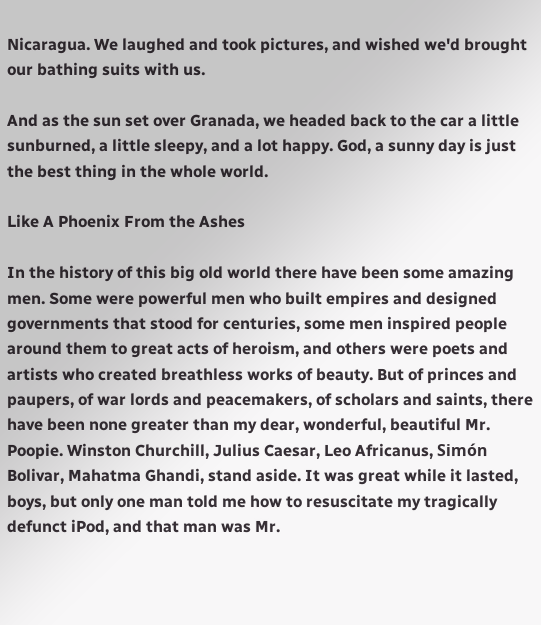Nicaragua. We laughed and took pictures, and wished we'd brought our bathing suits with us.

And as the sun set over Granada, we headed back to the car a little sunburned, a little sleepy, and a lot happy. God, a sunny day is just the best thing in the whole world.

Like A Phoenix From the Ashes

In the history of this big old world there have been some amazing men. Some were powerful men who built empires and designed governments that stood for centuries, some men inspired people around them to great acts of heroism, and others were poets and artists who created breathless works of beauty. But of princes and paupers, of war lords and peacemakers, of scholars and saints, there have been none greater than my dear, wonderful, beautiful Mr. Poopie. Winston Churchill, Julius Caesar, Leo Africanus, Simón Bolivar, Mahatma Ghandi, stand aside. It was great while it lasted, boys, but only one man told me how to resuscitate my tragically defunct iPod, and that man was Mr.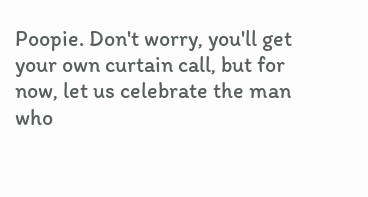Poopie. Don't worry, you'll get your own curtain call, but for now, let us celebrate the man who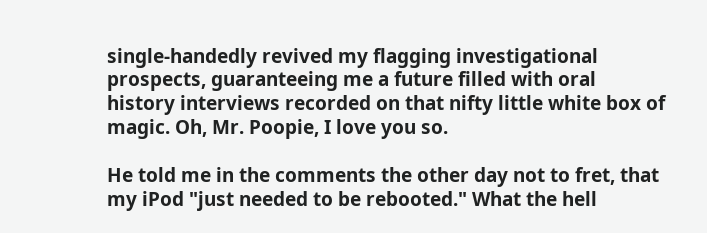single-handedly revived my flagging investigational prospects, guaranteeing me a future filled with oral history interviews recorded on that nifty little white box of magic. Oh, Mr. Poopie, I love you so.

He told me in the comments the other day not to fret, that my iPod "just needed to be rebooted." What the hell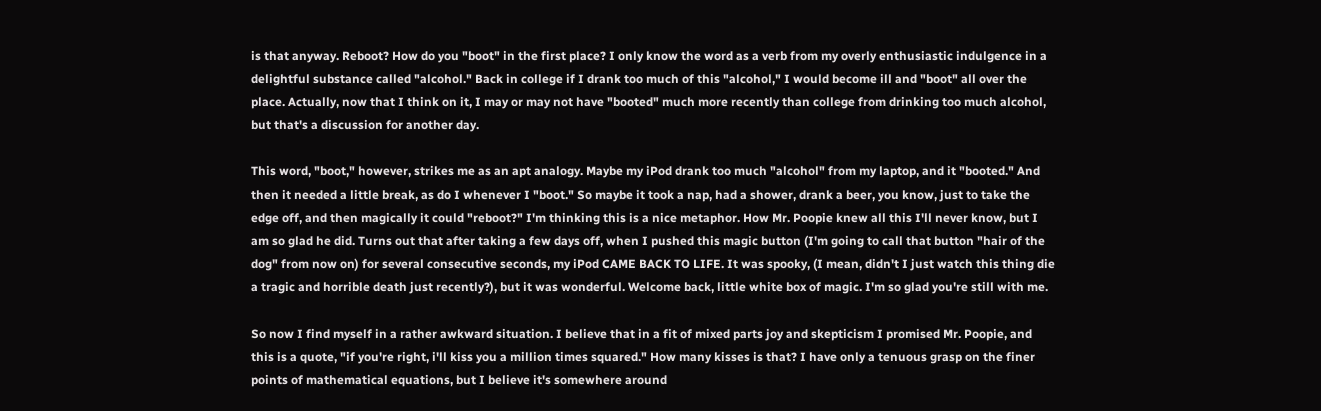is that anyway. Reboot? How do you "boot" in the first place? I only know the word as a verb from my overly enthusiastic indulgence in a delightful substance called "alcohol." Back in college if I drank too much of this "alcohol," I would become ill and "boot" all over the place. Actually, now that I think on it, I may or may not have "booted" much more recently than college from drinking too much alcohol, but that's a discussion for another day.

This word, "boot," however, strikes me as an apt analogy. Maybe my iPod drank too much "alcohol" from my laptop, and it "booted." And then it needed a little break, as do I whenever I "boot." So maybe it took a nap, had a shower, drank a beer, you know, just to take the edge off, and then magically it could "reboot?" I'm thinking this is a nice metaphor. How Mr. Poopie knew all this I'll never know, but I am so glad he did. Turns out that after taking a few days off, when I pushed this magic button (I'm going to call that button "hair of the dog" from now on) for several consecutive seconds, my iPod CAME BACK TO LIFE. It was spooky, (I mean, didn't I just watch this thing die a tragic and horrible death just recently?), but it was wonderful. Welcome back, little white box of magic. I'm so glad you're still with me.

So now I find myself in a rather awkward situation. I believe that in a fit of mixed parts joy and skepticism I promised Mr. Poopie, and this is a quote, "if you're right, i'll kiss you a million times squared." How many kisses is that? I have only a tenuous grasp on the finer points of mathematical equations, but I believe it's somewhere around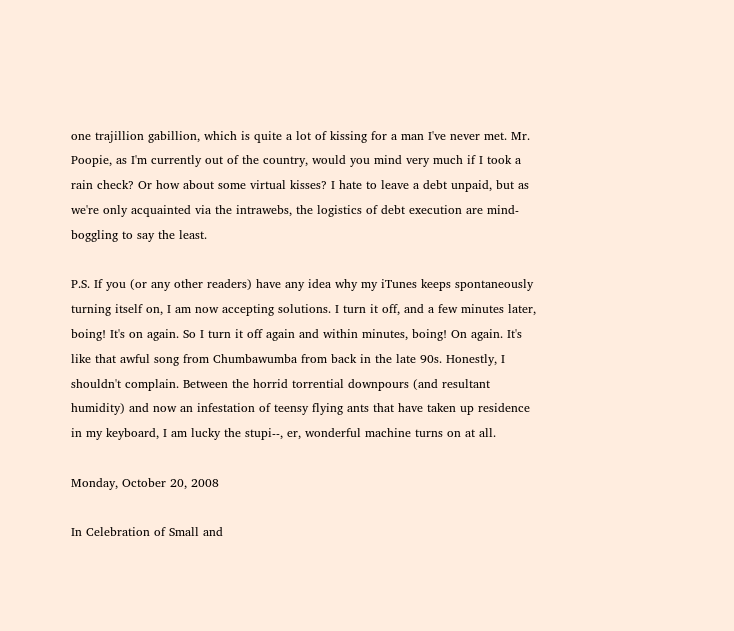one trajillion gabillion, which is quite a lot of kissing for a man I've never met. Mr. Poopie, as I'm currently out of the country, would you mind very much if I took a rain check? Or how about some virtual kisses? I hate to leave a debt unpaid, but as we're only acquainted via the intrawebs, the logistics of debt execution are mind-boggling to say the least.

P.S. If you (or any other readers) have any idea why my iTunes keeps spontaneously turning itself on, I am now accepting solutions. I turn it off, and a few minutes later, boing! It's on again. So I turn it off again and within minutes, boing! On again. It's like that awful song from Chumbawumba from back in the late 90s. Honestly, I shouldn't complain. Between the horrid torrential downpours (and resultant humidity) and now an infestation of teensy flying ants that have taken up residence in my keyboard, I am lucky the stupi--, er, wonderful machine turns on at all.

Monday, October 20, 2008

In Celebration of Small and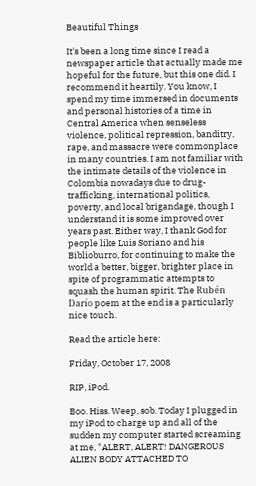Beautiful Things

It's been a long time since I read a newspaper article that actually made me hopeful for the future, but this one did. I recommend it heartily. You know, I spend my time immersed in documents and personal histories of a time in Central America when senseless violence, political repression, banditry, rape, and massacre were commonplace in many countries. I am not familiar with the intimate details of the violence in Colombia nowadays due to drug-trafficking, international politics, poverty, and local brigandage, though I understand it is some improved over years past. Either way, I thank God for people like Luis Soriano and his Biblioburro, for continuing to make the world a better, bigger, brighter place in spite of programmatic attempts to squash the human spirit. The Rubén Darío poem at the end is a particularly nice touch.

Read the article here:

Friday, October 17, 2008

RIP, iPod.

Boo. Hiss. Weep, sob. Today I plugged in my iPod to charge up and all of the sudden my computer started screaming at me, "ALERT, ALERT! DANGEROUS ALIEN BODY ATTACHED TO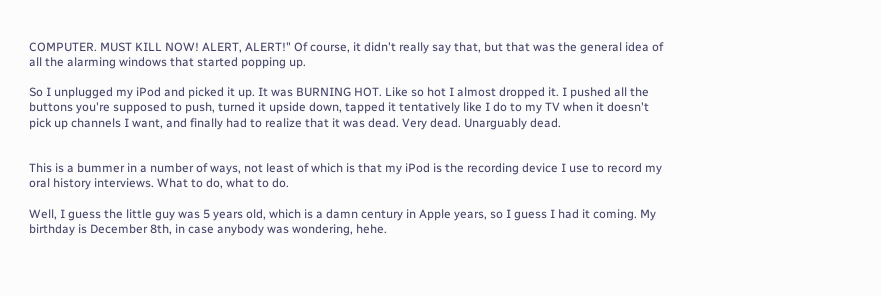COMPUTER. MUST KILL NOW! ALERT, ALERT!" Of course, it didn't really say that, but that was the general idea of all the alarming windows that started popping up.

So I unplugged my iPod and picked it up. It was BURNING HOT. Like so hot I almost dropped it. I pushed all the buttons you're supposed to push, turned it upside down, tapped it tentatively like I do to my TV when it doesn't pick up channels I want, and finally had to realize that it was dead. Very dead. Unarguably dead.


This is a bummer in a number of ways, not least of which is that my iPod is the recording device I use to record my oral history interviews. What to do, what to do.

Well, I guess the little guy was 5 years old, which is a damn century in Apple years, so I guess I had it coming. My birthday is December 8th, in case anybody was wondering, hehe.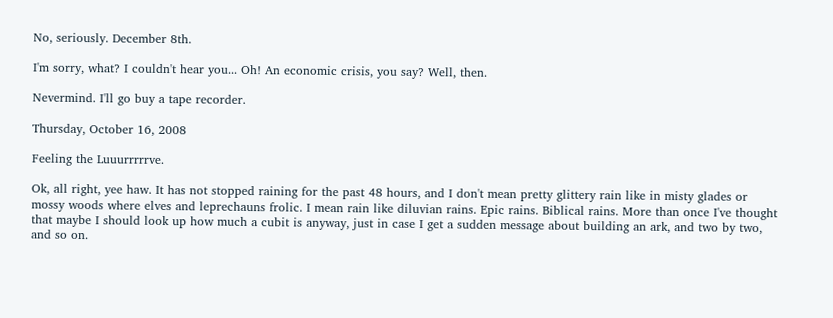No, seriously. December 8th.

I'm sorry, what? I couldn't hear you... Oh! An economic crisis, you say? Well, then.

Nevermind. I'll go buy a tape recorder.

Thursday, October 16, 2008

Feeling the Luuurrrrrve.

Ok, all right, yee haw. It has not stopped raining for the past 48 hours, and I don't mean pretty glittery rain like in misty glades or mossy woods where elves and leprechauns frolic. I mean rain like diluvian rains. Epic rains. Biblical rains. More than once I've thought that maybe I should look up how much a cubit is anyway, just in case I get a sudden message about building an ark, and two by two, and so on.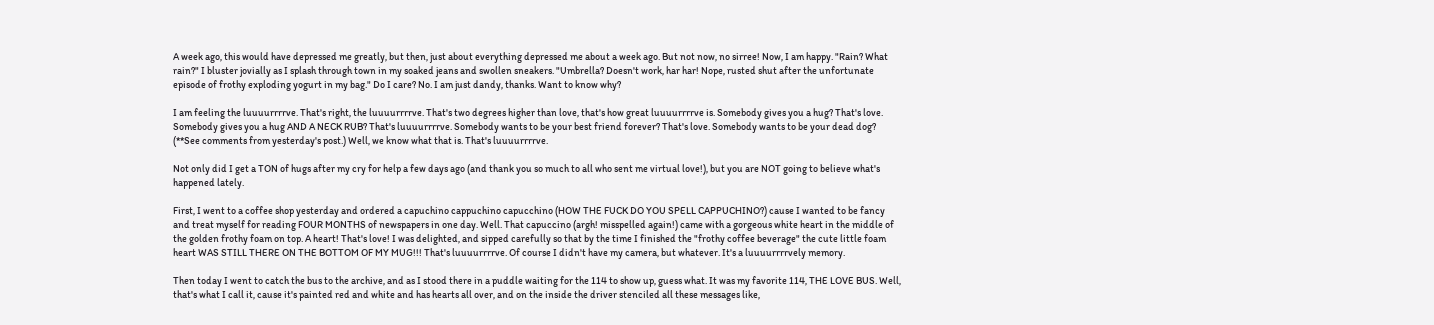A week ago, this would have depressed me greatly, but then, just about everything depressed me about a week ago. But not now, no sirree! Now, I am happy. "Rain? What rain?" I bluster jovially as I splash through town in my soaked jeans and swollen sneakers. "Umbrella? Doesn't work, har har! Nope, rusted shut after the unfortunate episode of frothy exploding yogurt in my bag." Do I care? No. I am just dandy, thanks. Want to know why?

I am feeling the luuuurrrrve. That's right, the luuuurrrrve. That's two degrees higher than love, that's how great luuuurrrrve is. Somebody gives you a hug? That's love. Somebody gives you a hug AND A NECK RUB? That's luuuurrrrve. Somebody wants to be your best friend forever? That's love. Somebody wants to be your dead dog? (**See comments from yesterday's post.) Well, we know what that is. That's luuuurrrrve.

Not only did I get a TON of hugs after my cry for help a few days ago (and thank you so much to all who sent me virtual love!), but you are NOT going to believe what's happened lately.

First, I went to a coffee shop yesterday and ordered a capuchino cappuchino capucchino (HOW THE FUCK DO YOU SPELL CAPPUCHINO?) cause I wanted to be fancy and treat myself for reading FOUR MONTHS of newspapers in one day. Well. That capuccino (argh! misspelled again!) came with a gorgeous white heart in the middle of the golden frothy foam on top. A heart! That's love! I was delighted, and sipped carefully so that by the time I finished the "frothy coffee beverage" the cute little foam heart WAS STILL THERE ON THE BOTTOM OF MY MUG!!! That's luuuurrrrve. Of course I didn't have my camera, but whatever. It's a luuuurrrrvely memory.

Then today I went to catch the bus to the archive, and as I stood there in a puddle waiting for the 114 to show up, guess what. It was my favorite 114, THE LOVE BUS. Well, that's what I call it, cause it's painted red and white and has hearts all over, and on the inside the driver stenciled all these messages like,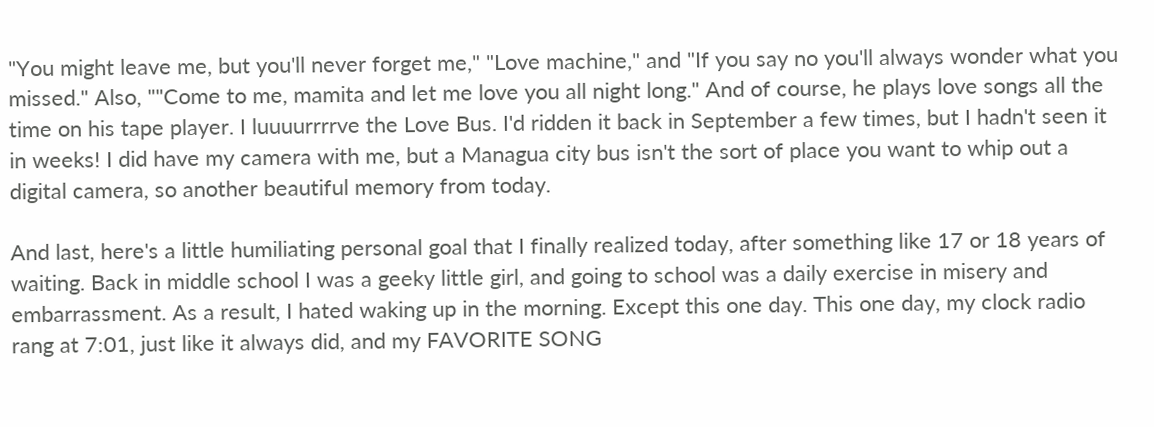"You might leave me, but you'll never forget me," "Love machine," and "If you say no you'll always wonder what you missed." Also, ""Come to me, mamita and let me love you all night long." And of course, he plays love songs all the time on his tape player. I luuuurrrrve the Love Bus. I'd ridden it back in September a few times, but I hadn't seen it in weeks! I did have my camera with me, but a Managua city bus isn't the sort of place you want to whip out a digital camera, so another beautiful memory from today.

And last, here's a little humiliating personal goal that I finally realized today, after something like 17 or 18 years of waiting. Back in middle school I was a geeky little girl, and going to school was a daily exercise in misery and embarrassment. As a result, I hated waking up in the morning. Except this one day. This one day, my clock radio rang at 7:01, just like it always did, and my FAVORITE SONG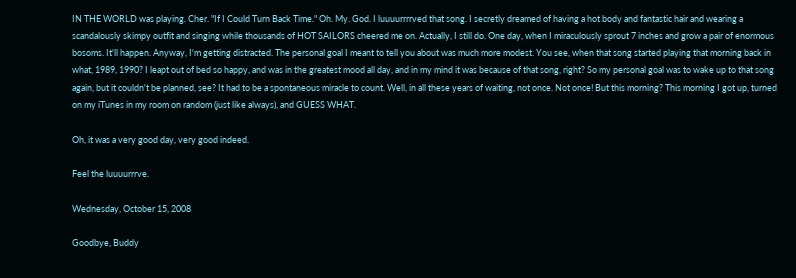IN THE WORLD was playing. Cher. "If I Could Turn Back Time." Oh. My. God. I luuuurrrrved that song. I secretly dreamed of having a hot body and fantastic hair and wearing a scandalously skimpy outfit and singing while thousands of HOT SAILORS cheered me on. Actually, I still do. One day, when I miraculously sprout 7 inches and grow a pair of enormous bosoms. It'll happen. Anyway, I'm getting distracted. The personal goal I meant to tell you about was much more modest. You see, when that song started playing that morning back in what, 1989, 1990? I leapt out of bed so happy, and was in the greatest mood all day, and in my mind it was because of that song, right? So my personal goal was to wake up to that song again, but it couldn't be planned, see? It had to be a spontaneous miracle to count. Well, in all these years of waiting, not once. Not once! But this morning? This morning I got up, turned on my iTunes in my room on random (just like always), and GUESS WHAT.

Oh, it was a very good day, very good indeed.

Feel the luuuurrrve.

Wednesday, October 15, 2008

Goodbye, Buddy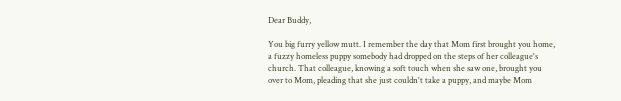Dear Buddy,

You big furry yellow mutt. I remember the day that Mom first brought you home, a fuzzy homeless puppy somebody had dropped on the steps of her colleague's church. That colleague, knowing a soft touch when she saw one, brought you over to Mom, pleading that she just couldn't take a puppy, and maybe Mom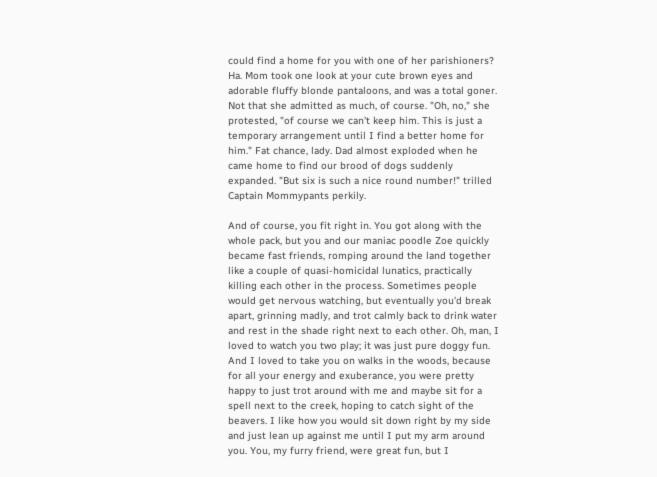could find a home for you with one of her parishioners? Ha. Mom took one look at your cute brown eyes and adorable fluffy blonde pantaloons, and was a total goner. Not that she admitted as much, of course. "Oh, no," she protested, "of course we can't keep him. This is just a temporary arrangement until I find a better home for him." Fat chance, lady. Dad almost exploded when he came home to find our brood of dogs suddenly expanded. "But six is such a nice round number!" trilled Captain Mommypants perkily.

And of course, you fit right in. You got along with the whole pack, but you and our maniac poodle Zoe quickly became fast friends, romping around the land together like a couple of quasi-homicidal lunatics, practically killing each other in the process. Sometimes people would get nervous watching, but eventually you'd break apart, grinning madly, and trot calmly back to drink water and rest in the shade right next to each other. Oh, man, I loved to watch you two play; it was just pure doggy fun. And I loved to take you on walks in the woods, because for all your energy and exuberance, you were pretty happy to just trot around with me and maybe sit for a spell next to the creek, hoping to catch sight of the beavers. I like how you would sit down right by my side and just lean up against me until I put my arm around you. You, my furry friend, were great fun, but I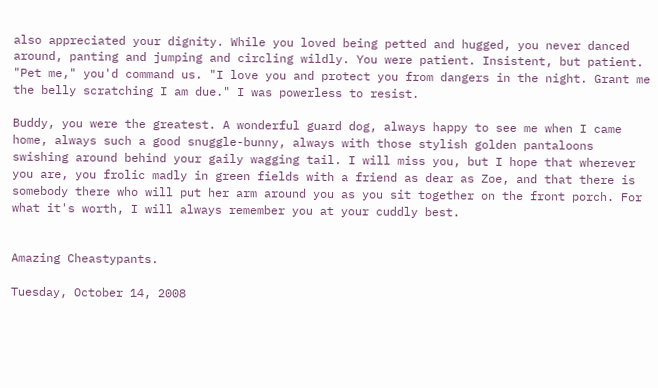also appreciated your dignity. While you loved being petted and hugged, you never danced around, panting and jumping and circling wildly. You were patient. Insistent, but patient. "Pet me," you'd command us. "I love you and protect you from dangers in the night. Grant me the belly scratching I am due." I was powerless to resist.

Buddy, you were the greatest. A wonderful guard dog, always happy to see me when I came home, always such a good snuggle-bunny, always with those stylish golden pantaloons swishing around behind your gaily wagging tail. I will miss you, but I hope that wherever you are, you frolic madly in green fields with a friend as dear as Zoe, and that there is somebody there who will put her arm around you as you sit together on the front porch. For what it's worth, I will always remember you at your cuddly best.


Amazing Cheastypants.

Tuesday, October 14, 2008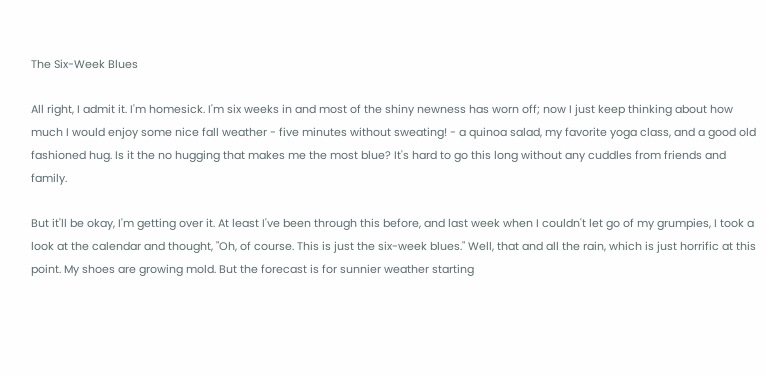The Six-Week Blues

All right, I admit it. I'm homesick. I'm six weeks in and most of the shiny newness has worn off; now I just keep thinking about how much I would enjoy some nice fall weather - five minutes without sweating! - a quinoa salad, my favorite yoga class, and a good old fashioned hug. Is it the no hugging that makes me the most blue? It's hard to go this long without any cuddles from friends and family.

But it'll be okay, I'm getting over it. At least I've been through this before, and last week when I couldn't let go of my grumpies, I took a look at the calendar and thought, "Oh, of course. This is just the six-week blues." Well, that and all the rain, which is just horrific at this point. My shoes are growing mold. But the forecast is for sunnier weather starting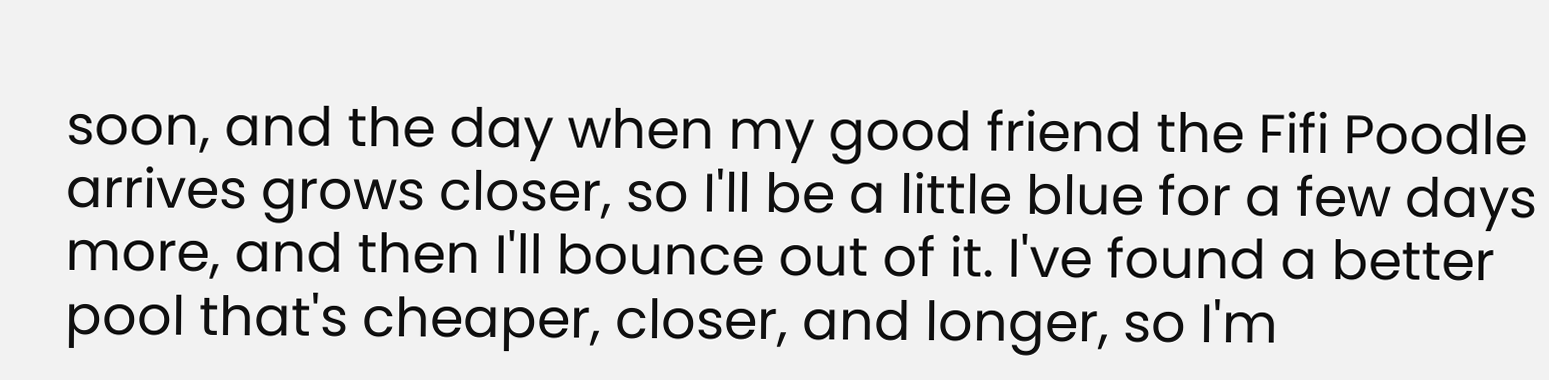soon, and the day when my good friend the Fifi Poodle arrives grows closer, so I'll be a little blue for a few days more, and then I'll bounce out of it. I've found a better pool that's cheaper, closer, and longer, so I'm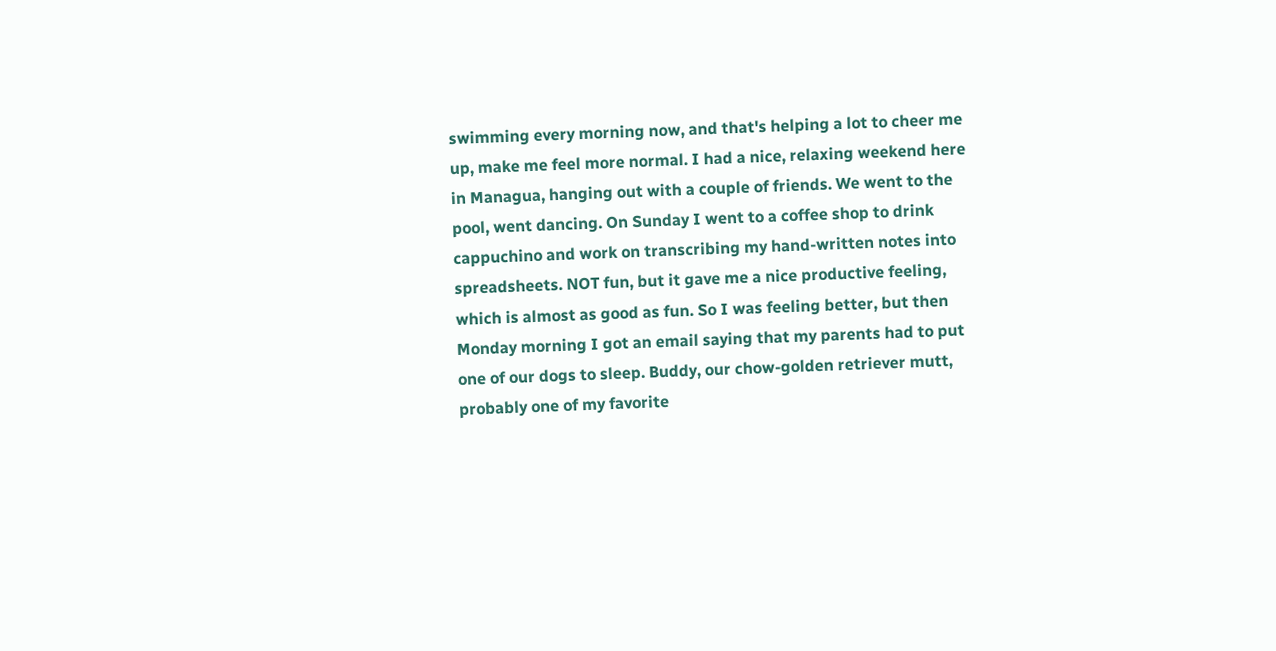swimming every morning now, and that's helping a lot to cheer me up, make me feel more normal. I had a nice, relaxing weekend here in Managua, hanging out with a couple of friends. We went to the pool, went dancing. On Sunday I went to a coffee shop to drink cappuchino and work on transcribing my hand-written notes into spreadsheets. NOT fun, but it gave me a nice productive feeling, which is almost as good as fun. So I was feeling better, but then Monday morning I got an email saying that my parents had to put one of our dogs to sleep. Buddy, our chow-golden retriever mutt, probably one of my favorite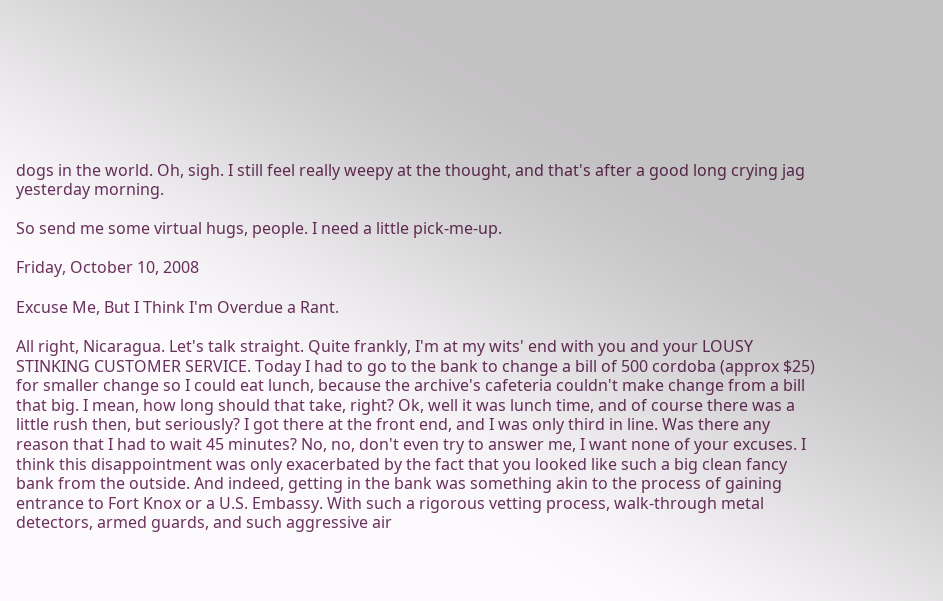dogs in the world. Oh, sigh. I still feel really weepy at the thought, and that's after a good long crying jag yesterday morning.

So send me some virtual hugs, people. I need a little pick-me-up.

Friday, October 10, 2008

Excuse Me, But I Think I'm Overdue a Rant.

All right, Nicaragua. Let's talk straight. Quite frankly, I'm at my wits' end with you and your LOUSY STINKING CUSTOMER SERVICE. Today I had to go to the bank to change a bill of 500 cordoba (approx $25) for smaller change so I could eat lunch, because the archive's cafeteria couldn't make change from a bill that big. I mean, how long should that take, right? Ok, well it was lunch time, and of course there was a little rush then, but seriously? I got there at the front end, and I was only third in line. Was there any reason that I had to wait 45 minutes? No, no, don't even try to answer me, I want none of your excuses. I think this disappointment was only exacerbated by the fact that you looked like such a big clean fancy bank from the outside. And indeed, getting in the bank was something akin to the process of gaining entrance to Fort Knox or a U.S. Embassy. With such a rigorous vetting process, walk-through metal detectors, armed guards, and such aggressive air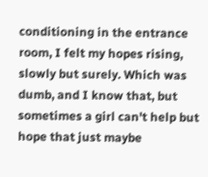conditioning in the entrance room, I felt my hopes rising, slowly but surely. Which was dumb, and I know that, but sometimes a girl can't help but hope that just maybe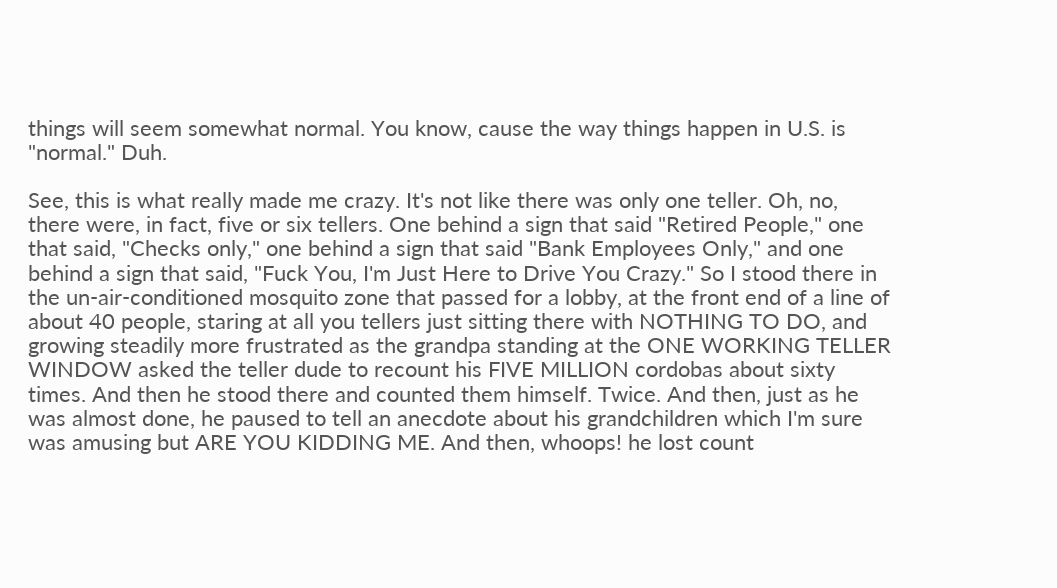things will seem somewhat normal. You know, cause the way things happen in U.S. is "normal." Duh.

See, this is what really made me crazy. It's not like there was only one teller. Oh, no, there were, in fact, five or six tellers. One behind a sign that said "Retired People," one that said, "Checks only," one behind a sign that said "Bank Employees Only," and one behind a sign that said, "Fuck You, I'm Just Here to Drive You Crazy." So I stood there in the un-air-conditioned mosquito zone that passed for a lobby, at the front end of a line of about 40 people, staring at all you tellers just sitting there with NOTHING TO DO, and growing steadily more frustrated as the grandpa standing at the ONE WORKING TELLER WINDOW asked the teller dude to recount his FIVE MILLION cordobas about sixty times. And then he stood there and counted them himself. Twice. And then, just as he was almost done, he paused to tell an anecdote about his grandchildren which I'm sure was amusing but ARE YOU KIDDING ME. And then, whoops! he lost count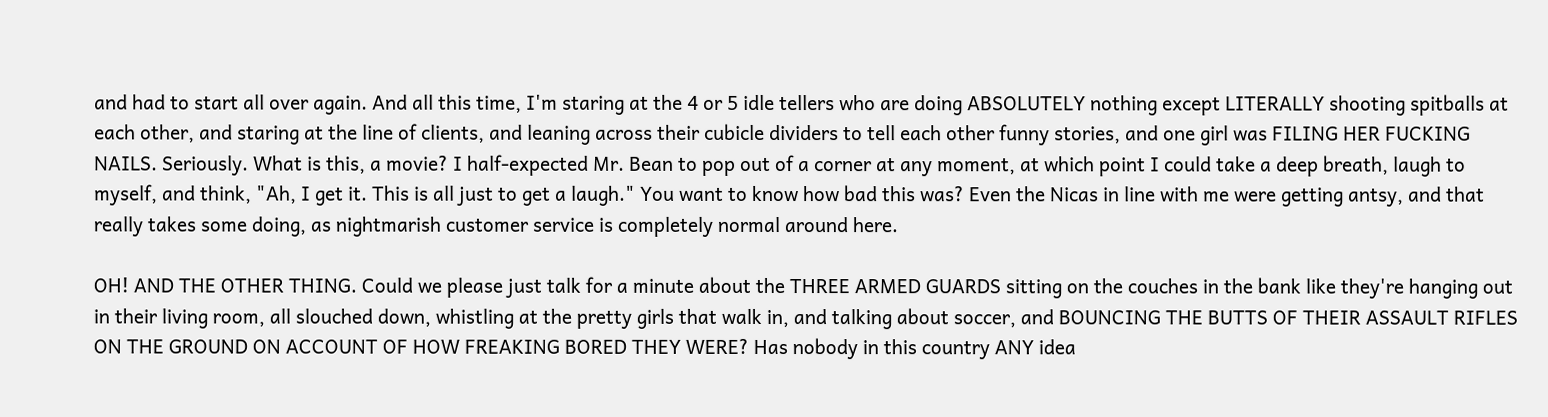and had to start all over again. And all this time, I'm staring at the 4 or 5 idle tellers who are doing ABSOLUTELY nothing except LITERALLY shooting spitballs at each other, and staring at the line of clients, and leaning across their cubicle dividers to tell each other funny stories, and one girl was FILING HER FUCKING NAILS. Seriously. What is this, a movie? I half-expected Mr. Bean to pop out of a corner at any moment, at which point I could take a deep breath, laugh to myself, and think, "Ah, I get it. This is all just to get a laugh." You want to know how bad this was? Even the Nicas in line with me were getting antsy, and that really takes some doing, as nightmarish customer service is completely normal around here.

OH! AND THE OTHER THING. Could we please just talk for a minute about the THREE ARMED GUARDS sitting on the couches in the bank like they're hanging out in their living room, all slouched down, whistling at the pretty girls that walk in, and talking about soccer, and BOUNCING THE BUTTS OF THEIR ASSAULT RIFLES ON THE GROUND ON ACCOUNT OF HOW FREAKING BORED THEY WERE? Has nobody in this country ANY idea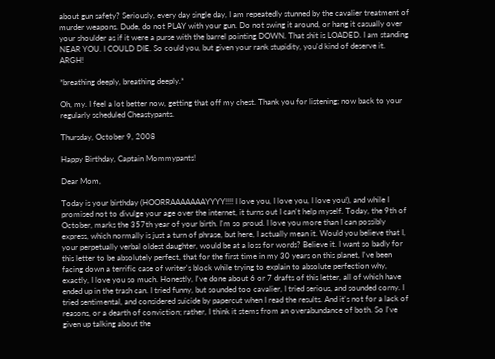about gun safety? Seriously, every day single day, I am repeatedly stunned by the cavalier treatment of murder weapons. Dude, do not PLAY with your gun. Do not swing it around, or hang it casually over your shoulder as if it were a purse with the barrel pointing DOWN. That shit is LOADED. I am standing NEAR YOU. I COULD DIE. So could you, but given your rank stupidity, you'd kind of deserve it. ARGH!

*breathing deeply, breathing deeply.*

Oh, my. I feel a lot better now, getting that off my chest. Thank you for listening; now back to your regularly scheduled Cheastypants.

Thursday, October 9, 2008

Happy Birthday, Captain Mommypants!

Dear Mom,

Today is your birthday (HOORRAAAAAAAYYYY!!!! I love you, I love you, I love you!), and while I promised not to divulge your age over the internet, it turns out I can't help myself. Today, the 9th of October, marks the 357th year of your birth. I'm so proud. I love you more than I can possibly express, which normally is just a turn of phrase, but here, I actually mean it. Would you believe that I, your perpetually verbal oldest daughter, would be at a loss for words? Believe it. I want so badly for this letter to be absolutely perfect, that for the first time in my 30 years on this planet, I've been facing down a terrific case of writer's block while trying to explain to absolute perfection why, exactly, I love you so much. Honestly, I've done about 6 or 7 drafts of this letter, all of which have ended up in the trash can. I tried funny, but sounded too cavalier, I tried serious, and sounded corny. I tried sentimental, and considered suicide by papercut when I read the results. And it's not for a lack of reasons, or a dearth of conviction; rather, I think it stems from an overabundance of both. So I've given up talking about the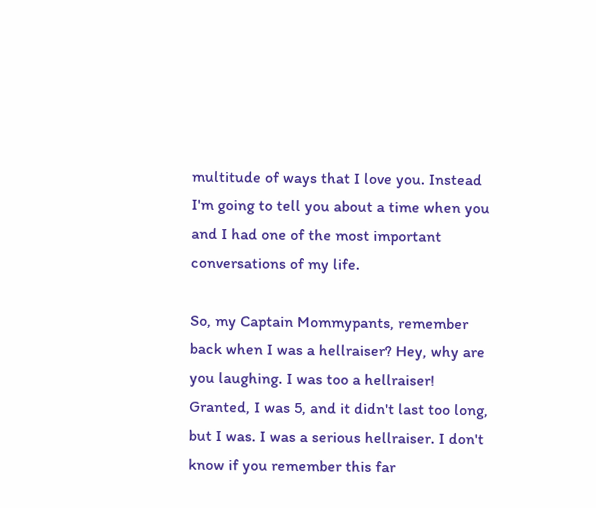multitude of ways that I love you. Instead I'm going to tell you about a time when you and I had one of the most important conversations of my life.

So, my Captain Mommypants, remember back when I was a hellraiser? Hey, why are you laughing. I was too a hellraiser! Granted, I was 5, and it didn't last too long, but I was. I was a serious hellraiser. I don't know if you remember this far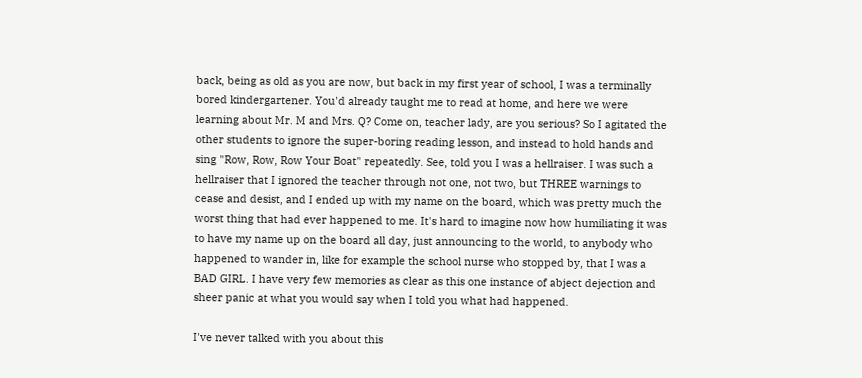back, being as old as you are now, but back in my first year of school, I was a terminally bored kindergartener. You'd already taught me to read at home, and here we were learning about Mr. M and Mrs. Q? Come on, teacher lady, are you serious? So I agitated the other students to ignore the super-boring reading lesson, and instead to hold hands and sing "Row, Row, Row Your Boat" repeatedly. See, told you I was a hellraiser. I was such a hellraiser that I ignored the teacher through not one, not two, but THREE warnings to cease and desist, and I ended up with my name on the board, which was pretty much the worst thing that had ever happened to me. It's hard to imagine now how humiliating it was to have my name up on the board all day, just announcing to the world, to anybody who happened to wander in, like for example the school nurse who stopped by, that I was a BAD GIRL. I have very few memories as clear as this one instance of abject dejection and sheer panic at what you would say when I told you what had happened.

I've never talked with you about this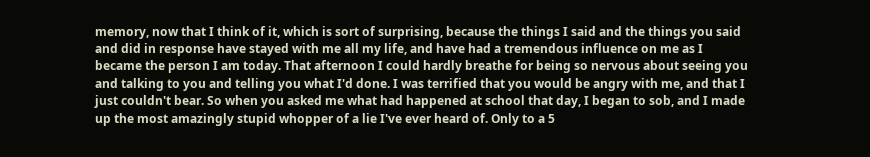memory, now that I think of it, which is sort of surprising, because the things I said and the things you said and did in response have stayed with me all my life, and have had a tremendous influence on me as I became the person I am today. That afternoon I could hardly breathe for being so nervous about seeing you and talking to you and telling you what I'd done. I was terrified that you would be angry with me, and that I just couldn't bear. So when you asked me what had happened at school that day, I began to sob, and I made up the most amazingly stupid whopper of a lie I've ever heard of. Only to a 5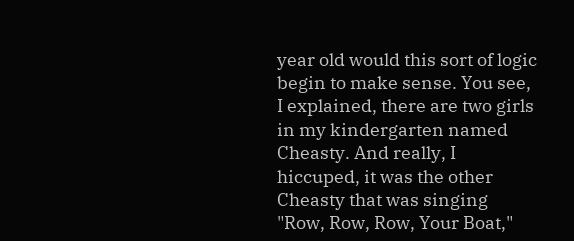year old would this sort of logic begin to make sense. You see, I explained, there are two girls in my kindergarten named Cheasty. And really, I hiccuped, it was the other Cheasty that was singing "Row, Row, Row, Your Boat,"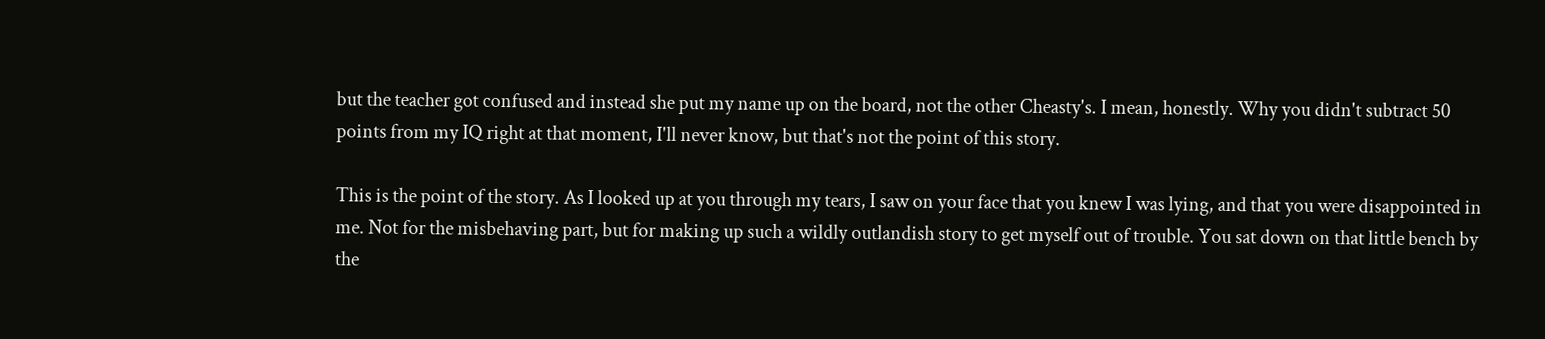but the teacher got confused and instead she put my name up on the board, not the other Cheasty's. I mean, honestly. Why you didn't subtract 50 points from my IQ right at that moment, I'll never know, but that's not the point of this story.

This is the point of the story. As I looked up at you through my tears, I saw on your face that you knew I was lying, and that you were disappointed in me. Not for the misbehaving part, but for making up such a wildly outlandish story to get myself out of trouble. You sat down on that little bench by the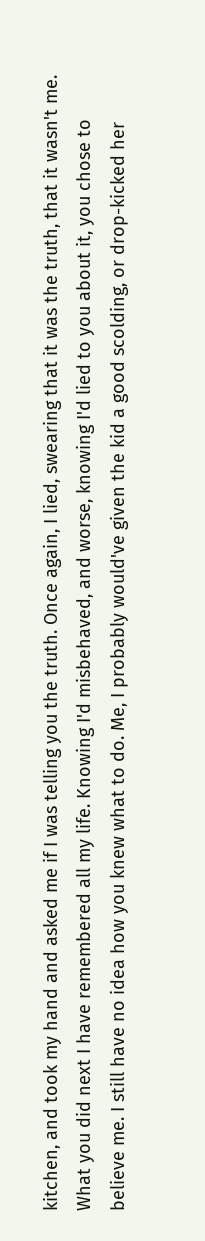kitchen, and took my hand and asked me if I was telling you the truth. Once again, I lied, swearing that it was the truth, that it wasn't me. What you did next I have remembered all my life. Knowing I'd misbehaved, and worse, knowing I'd lied to you about it, you chose to believe me. I still have no idea how you knew what to do. Me, I probably would've given the kid a good scolding, or drop-kicked her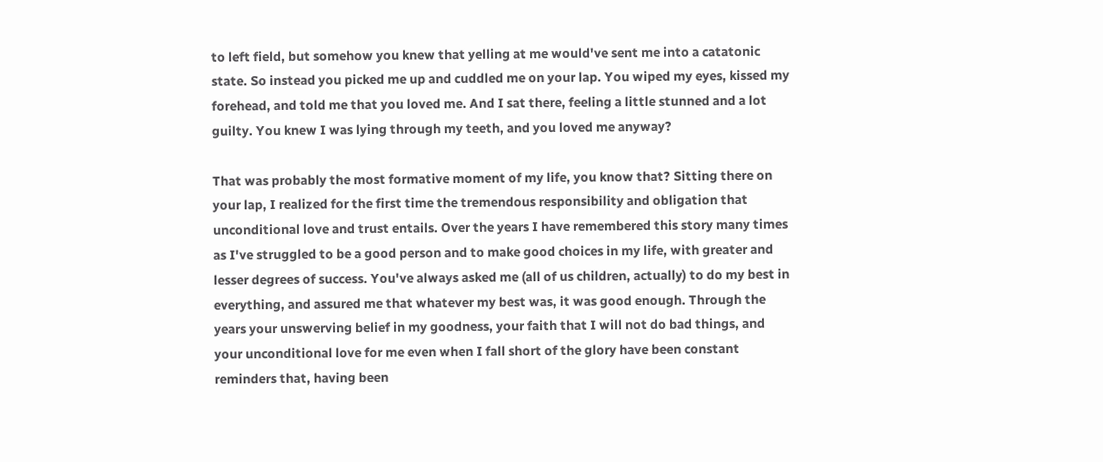to left field, but somehow you knew that yelling at me would've sent me into a catatonic state. So instead you picked me up and cuddled me on your lap. You wiped my eyes, kissed my forehead, and told me that you loved me. And I sat there, feeling a little stunned and a lot guilty. You knew I was lying through my teeth, and you loved me anyway?

That was probably the most formative moment of my life, you know that? Sitting there on your lap, I realized for the first time the tremendous responsibility and obligation that unconditional love and trust entails. Over the years I have remembered this story many times as I've struggled to be a good person and to make good choices in my life, with greater and lesser degrees of success. You've always asked me (all of us children, actually) to do my best in everything, and assured me that whatever my best was, it was good enough. Through the years your unswerving belief in my goodness, your faith that I will not do bad things, and your unconditional love for me even when I fall short of the glory have been constant reminders that, having been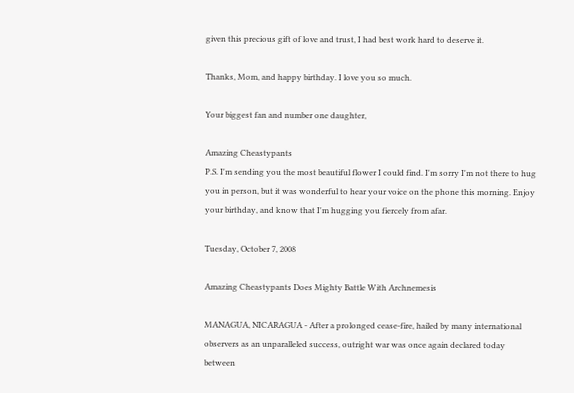given this precious gift of love and trust, I had best work hard to deserve it.

Thanks, Mom, and happy birthday. I love you so much.

Your biggest fan and number one daughter,

Amazing Cheastypants
P.S. I'm sending you the most beautiful flower I could find. I'm sorry I'm not there to hug you in person, but it was wonderful to hear your voice on the phone this morning. Enjoy your birthday, and know that I'm hugging you fiercely from afar.

Tuesday, October 7, 2008

Amazing Cheastypants Does Mighty Battle With Archnemesis

MANAGUA, NICARAGUA - After a prolonged cease-fire, hailed by many international observers as an unparalleled success, outright war was once again declared today between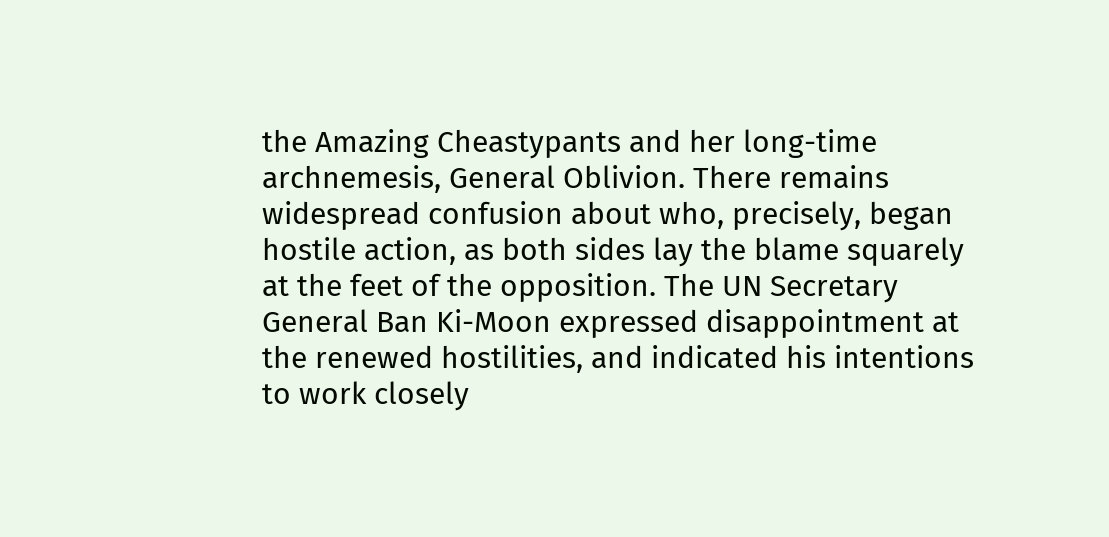the Amazing Cheastypants and her long-time archnemesis, General Oblivion. There remains widespread confusion about who, precisely, began hostile action, as both sides lay the blame squarely at the feet of the opposition. The UN Secretary General Ban Ki-Moon expressed disappointment at the renewed hostilities, and indicated his intentions to work closely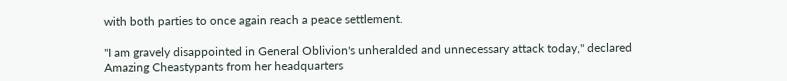with both parties to once again reach a peace settlement.

"I am gravely disappointed in General Oblivion's unheralded and unnecessary attack today," declared Amazing Cheastypants from her headquarters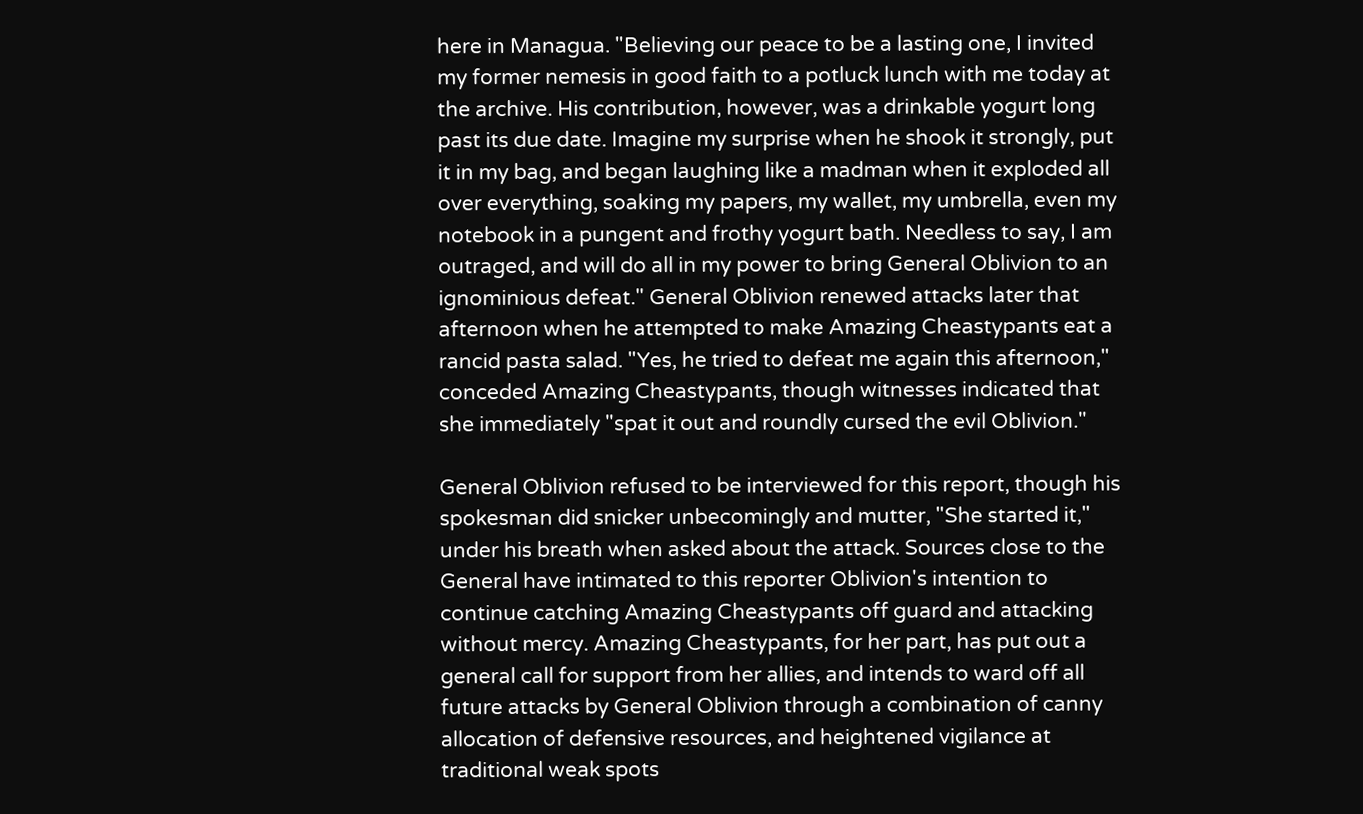here in Managua. "Believing our peace to be a lasting one, I invited my former nemesis in good faith to a potluck lunch with me today at the archive. His contribution, however, was a drinkable yogurt long past its due date. Imagine my surprise when he shook it strongly, put it in my bag, and began laughing like a madman when it exploded all over everything, soaking my papers, my wallet, my umbrella, even my notebook in a pungent and frothy yogurt bath. Needless to say, I am outraged, and will do all in my power to bring General Oblivion to an ignominious defeat." General Oblivion renewed attacks later that afternoon when he attempted to make Amazing Cheastypants eat a rancid pasta salad. "Yes, he tried to defeat me again this afternoon," conceded Amazing Cheastypants, though witnesses indicated that she immediately "spat it out and roundly cursed the evil Oblivion."

General Oblivion refused to be interviewed for this report, though his spokesman did snicker unbecomingly and mutter, "She started it," under his breath when asked about the attack. Sources close to the General have intimated to this reporter Oblivion's intention to continue catching Amazing Cheastypants off guard and attacking without mercy. Amazing Cheastypants, for her part, has put out a general call for support from her allies, and intends to ward off all future attacks by General Oblivion through a combination of canny allocation of defensive resources, and heightened vigilance at traditional weak spots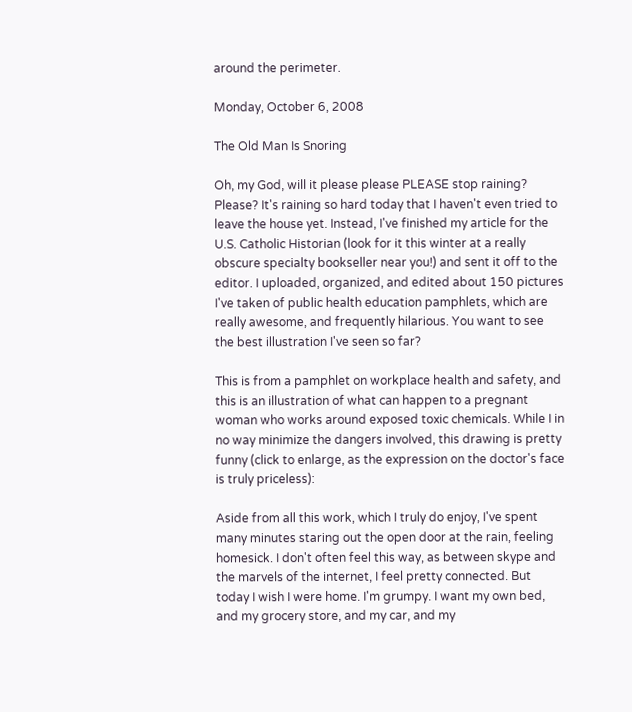around the perimeter.

Monday, October 6, 2008

The Old Man Is Snoring

Oh, my God, will it please please PLEASE stop raining? Please? It's raining so hard today that I haven't even tried to leave the house yet. Instead, I've finished my article for the U.S. Catholic Historian (look for it this winter at a really obscure specialty bookseller near you!) and sent it off to the editor. I uploaded, organized, and edited about 150 pictures I've taken of public health education pamphlets, which are really awesome, and frequently hilarious. You want to see the best illustration I've seen so far?

This is from a pamphlet on workplace health and safety, and this is an illustration of what can happen to a pregnant woman who works around exposed toxic chemicals. While I in no way minimize the dangers involved, this drawing is pretty funny (click to enlarge, as the expression on the doctor's face is truly priceless):

Aside from all this work, which I truly do enjoy, I've spent many minutes staring out the open door at the rain, feeling homesick. I don't often feel this way, as between skype and the marvels of the internet, I feel pretty connected. But today I wish I were home. I'm grumpy. I want my own bed, and my grocery store, and my car, and my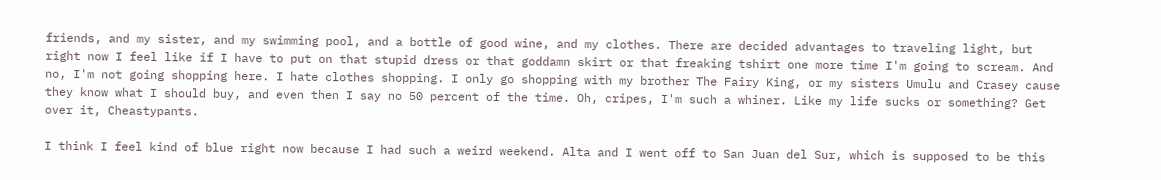friends, and my sister, and my swimming pool, and a bottle of good wine, and my clothes. There are decided advantages to traveling light, but right now I feel like if I have to put on that stupid dress or that goddamn skirt or that freaking tshirt one more time I'm going to scream. And no, I'm not going shopping here. I hate clothes shopping. I only go shopping with my brother The Fairy King, or my sisters Umulu and Crasey cause they know what I should buy, and even then I say no 50 percent of the time. Oh, cripes, I'm such a whiner. Like my life sucks or something? Get over it, Cheastypants.

I think I feel kind of blue right now because I had such a weird weekend. Alta and I went off to San Juan del Sur, which is supposed to be this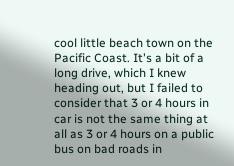cool little beach town on the Pacific Coast. It's a bit of a long drive, which I knew heading out, but I failed to consider that 3 or 4 hours in car is not the same thing at all as 3 or 4 hours on a public bus on bad roads in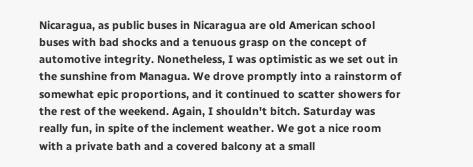Nicaragua, as public buses in Nicaragua are old American school buses with bad shocks and a tenuous grasp on the concept of automotive integrity. Nonetheless, I was optimistic as we set out in the sunshine from Managua. We drove promptly into a rainstorm of somewhat epic proportions, and it continued to scatter showers for the rest of the weekend. Again, I shouldn't bitch. Saturday was really fun, in spite of the inclement weather. We got a nice room with a private bath and a covered balcony at a small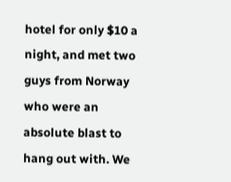hotel for only $10 a night, and met two guys from Norway who were an absolute blast to hang out with. We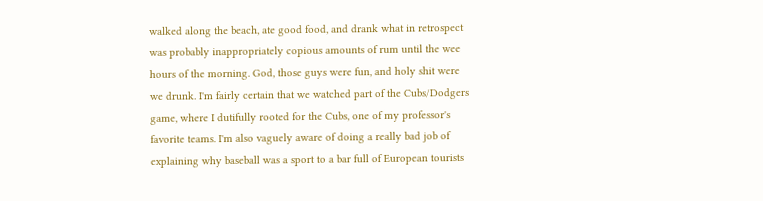walked along the beach, ate good food, and drank what in retrospect was probably inappropriately copious amounts of rum until the wee hours of the morning. God, those guys were fun, and holy shit were we drunk. I'm fairly certain that we watched part of the Cubs/Dodgers game, where I dutifully rooted for the Cubs, one of my professor's favorite teams. I'm also vaguely aware of doing a really bad job of explaining why baseball was a sport to a bar full of European tourists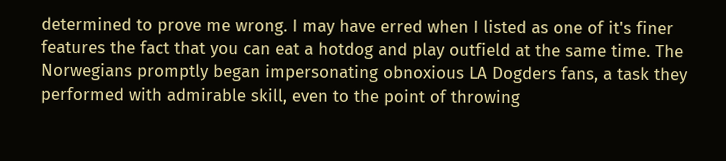determined to prove me wrong. I may have erred when I listed as one of it's finer features the fact that you can eat a hotdog and play outfield at the same time. The Norwegians promptly began impersonating obnoxious LA Dogders fans, a task they performed with admirable skill, even to the point of throwing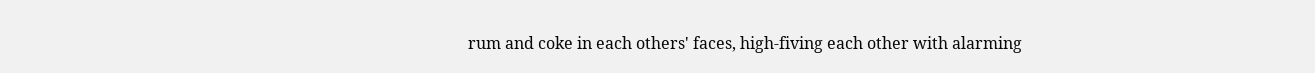rum and coke in each others' faces, high-fiving each other with alarming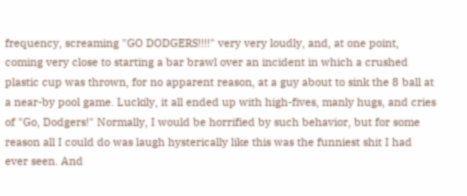frequency, screaming "GO DODGERS!!!!" very very loudly, and, at one point, coming very close to starting a bar brawl over an incident in which a crushed plastic cup was thrown, for no apparent reason, at a guy about to sink the 8 ball at a near-by pool game. Luckily, it all ended up with high-fives, manly hugs, and cries of "Go, Dodgers!" Normally, I would be horrified by such behavior, but for some reason all I could do was laugh hysterically like this was the funniest shit I had ever seen. And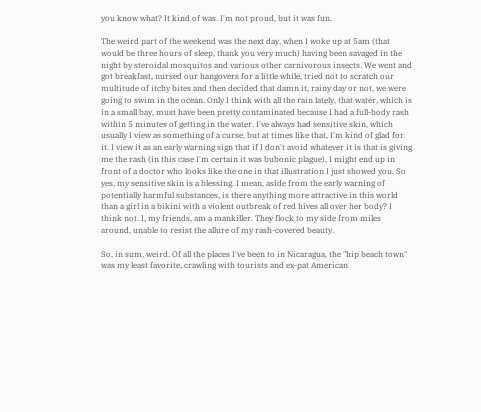you know what? It kind of was. I'm not proud, but it was fun.

The weird part of the weekend was the next day, when I woke up at 5am (that would be three hours of sleep, thank you very much) having been savaged in the night by steroidal mosquitos and various other carnivorous insects. We went and got breakfast, nursed our hangovers for a little while, tried not to scratch our multitude of itchy bites and then decided that damn it, rainy day or not, we were going to swim in the ocean. Only I think with all the rain lately, that water, which is in a small bay, must have been pretty contaminated because I had a full-body rash within 5 minutes of getting in the water. I've always had sensitive skin, which usually I view as something of a curse, but at times like that, I'm kind of glad for it. I view it as an early warning sign that if I don't avoid whatever it is that is giving me the rash (in this case I'm certain it was bubonic plague), I might end up in front of a doctor who looks like the one in that illustration I just showed you. So yes, my sensitive skin is a blessing. I mean, aside from the early warning of potentially harmful substances, is there anything more attractive in this world than a girl in a bikini with a violent outbreak of red hives all over her body? I think not. I, my friends, am a mankiller. They flock to my side from miles around, unable to resist the allure of my rash-covered beauty.

So, in sum, weird. Of all the places I've been to in Nicaragua, the "hip beach town" was my least favorite, crawling with tourists and ex-pat American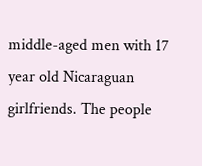middle-aged men with 17 year old Nicaraguan girlfriends. The people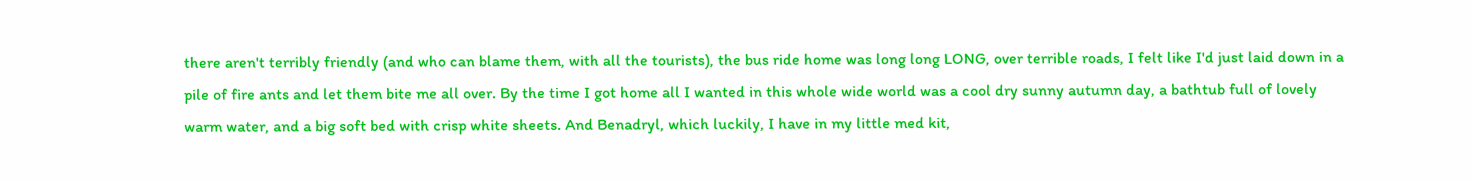there aren't terribly friendly (and who can blame them, with all the tourists), the bus ride home was long long LONG, over terrible roads, I felt like I'd just laid down in a pile of fire ants and let them bite me all over. By the time I got home all I wanted in this whole wide world was a cool dry sunny autumn day, a bathtub full of lovely warm water, and a big soft bed with crisp white sheets. And Benadryl, which luckily, I have in my little med kit,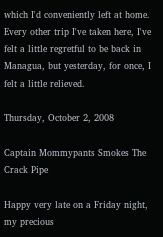which I'd conveniently left at home. Every other trip I've taken here, I've felt a little regretful to be back in Managua, but yesterday, for once, I felt a little relieved.

Thursday, October 2, 2008

Captain Mommypants Smokes The Crack Pipe

Happy very late on a Friday night, my precious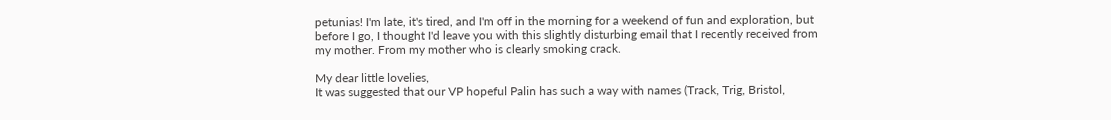petunias! I'm late, it's tired, and I'm off in the morning for a weekend of fun and exploration, but before I go, I thought I'd leave you with this slightly disturbing email that I recently received from my mother. From my mother who is clearly smoking crack.

My dear little lovelies,
It was suggested that our VP hopeful Palin has such a way with names (Track, Trig, Bristol,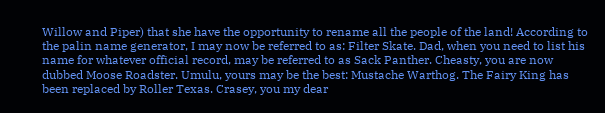Willow and Piper) that she have the opportunity to rename all the people of the land! According to the palin name generator, I may now be referred to as: Filter Skate. Dad, when you need to list his name for whatever official record, may be referred to as Sack Panther. Cheasty, you are now dubbed Moose Roadster. Umulu, yours may be the best: Mustache Warthog. The Fairy King has been replaced by Roller Texas. Crasey, you my dear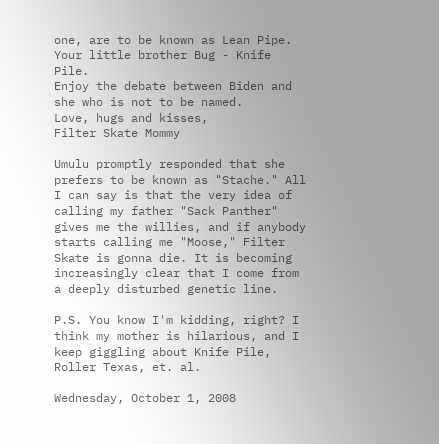one, are to be known as Lean Pipe. Your little brother Bug - Knife Pile.
Enjoy the debate between Biden and she who is not to be named.
Love, hugs and kisses,
Filter Skate Mommy

Umulu promptly responded that she prefers to be known as "Stache." All I can say is that the very idea of calling my father "Sack Panther" gives me the willies, and if anybody starts calling me "Moose," Filter Skate is gonna die. It is becoming increasingly clear that I come from a deeply disturbed genetic line.

P.S. You know I'm kidding, right? I think my mother is hilarious, and I keep giggling about Knife Pile, Roller Texas, et. al.

Wednesday, October 1, 2008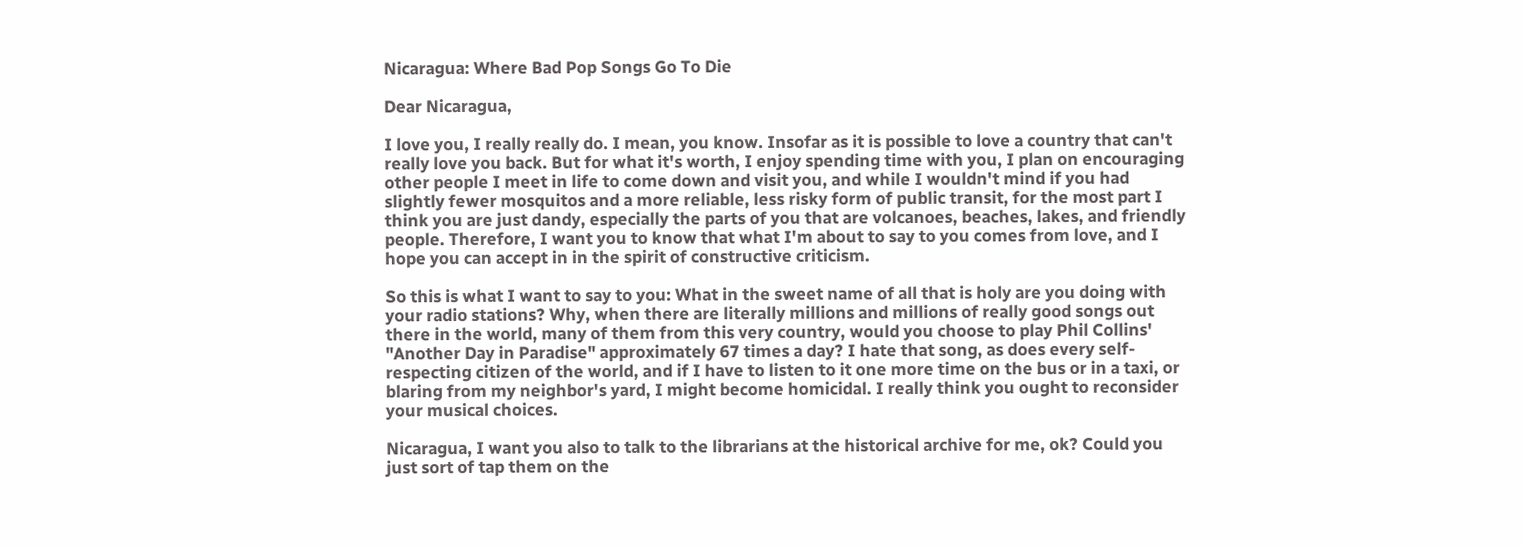Nicaragua: Where Bad Pop Songs Go To Die

Dear Nicaragua,

I love you, I really really do. I mean, you know. Insofar as it is possible to love a country that can't really love you back. But for what it's worth, I enjoy spending time with you, I plan on encouraging other people I meet in life to come down and visit you, and while I wouldn't mind if you had slightly fewer mosquitos and a more reliable, less risky form of public transit, for the most part I think you are just dandy, especially the parts of you that are volcanoes, beaches, lakes, and friendly people. Therefore, I want you to know that what I'm about to say to you comes from love, and I hope you can accept in in the spirit of constructive criticism.

So this is what I want to say to you: What in the sweet name of all that is holy are you doing with your radio stations? Why, when there are literally millions and millions of really good songs out there in the world, many of them from this very country, would you choose to play Phil Collins' "Another Day in Paradise" approximately 67 times a day? I hate that song, as does every self-respecting citizen of the world, and if I have to listen to it one more time on the bus or in a taxi, or blaring from my neighbor's yard, I might become homicidal. I really think you ought to reconsider your musical choices.

Nicaragua, I want you also to talk to the librarians at the historical archive for me, ok? Could you just sort of tap them on the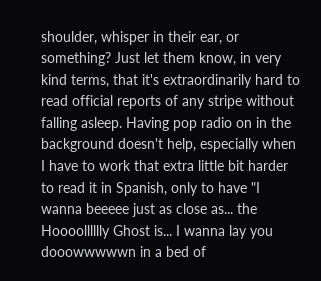shoulder, whisper in their ear, or something? Just let them know, in very kind terms, that it's extraordinarily hard to read official reports of any stripe without falling asleep. Having pop radio on in the background doesn't help, especially when I have to work that extra little bit harder to read it in Spanish, only to have "I wanna beeeee just as close as... the Hoooolllllly Ghost is... I wanna lay you dooowwwwwn in a bed of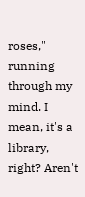roses," running through my mind. I mean, it's a library, right? Aren't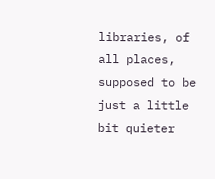libraries, of all places, supposed to be just a little bit quieter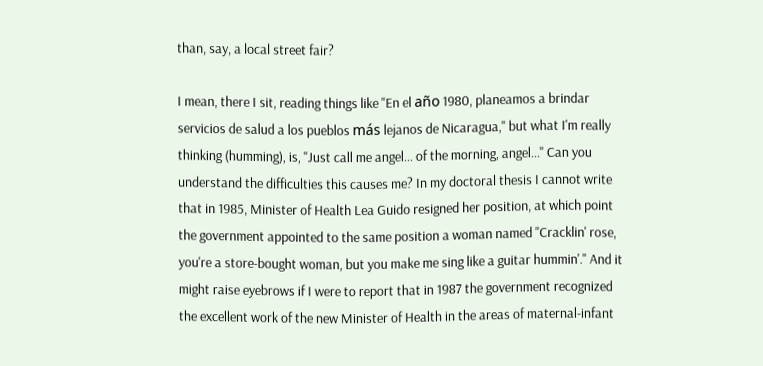than, say, a local street fair?

I mean, there I sit, reading things like "En el año 1980, planeamos a brindar servicios de salud a los pueblos más lejanos de Nicaragua," but what I'm really thinking (humming), is, "Just call me angel... of the morning, angel..." Can you understand the difficulties this causes me? In my doctoral thesis I cannot write that in 1985, Minister of Health Lea Guido resigned her position, at which point the government appointed to the same position a woman named "Cracklin' rose, you're a store-bought woman, but you make me sing like a guitar hummin'." And it might raise eyebrows if I were to report that in 1987 the government recognized the excellent work of the new Minister of Health in the areas of maternal-infant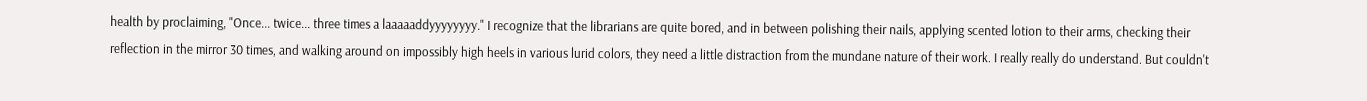health by proclaiming, "Once... twice... three times a laaaaaddyyyyyyyy." I recognize that the librarians are quite bored, and in between polishing their nails, applying scented lotion to their arms, checking their reflection in the mirror 30 times, and walking around on impossibly high heels in various lurid colors, they need a little distraction from the mundane nature of their work. I really really do understand. But couldn't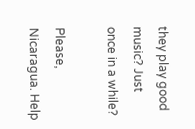they play good music? Just once in a while?

Please, Nicaragua. Help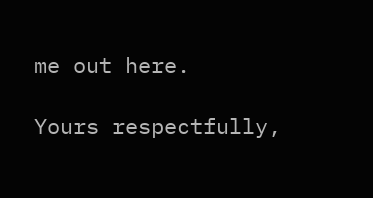me out here.

Yours respectfully,